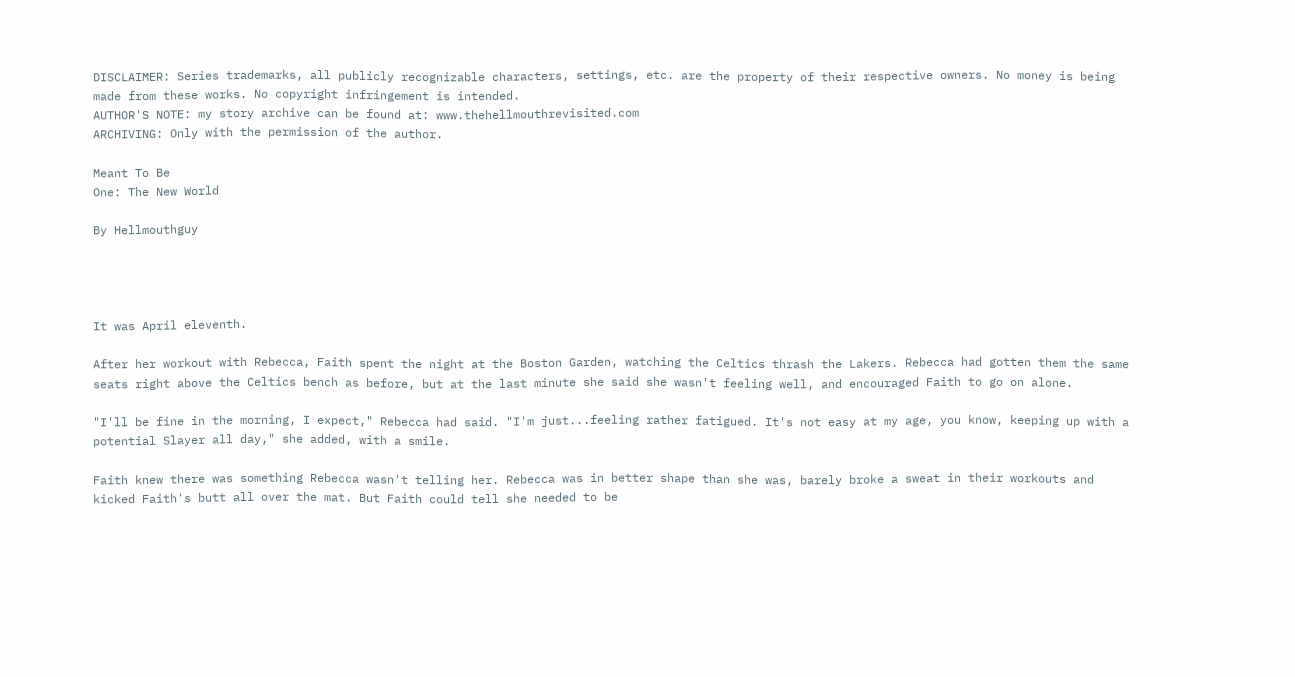DISCLAIMER: Series trademarks, all publicly recognizable characters, settings, etc. are the property of their respective owners. No money is being made from these works. No copyright infringement is intended.
AUTHOR'S NOTE: my story archive can be found at: www.thehellmouthrevisited.com
ARCHIVING: Only with the permission of the author.

Meant To Be
One: The New World

By Hellmouthguy




It was April eleventh.

After her workout with Rebecca, Faith spent the night at the Boston Garden, watching the Celtics thrash the Lakers. Rebecca had gotten them the same seats right above the Celtics bench as before, but at the last minute she said she wasn't feeling well, and encouraged Faith to go on alone.

"I'll be fine in the morning, I expect," Rebecca had said. "I'm just...feeling rather fatigued. It's not easy at my age, you know, keeping up with a potential Slayer all day," she added, with a smile.

Faith knew there was something Rebecca wasn't telling her. Rebecca was in better shape than she was, barely broke a sweat in their workouts and kicked Faith's butt all over the mat. But Faith could tell she needed to be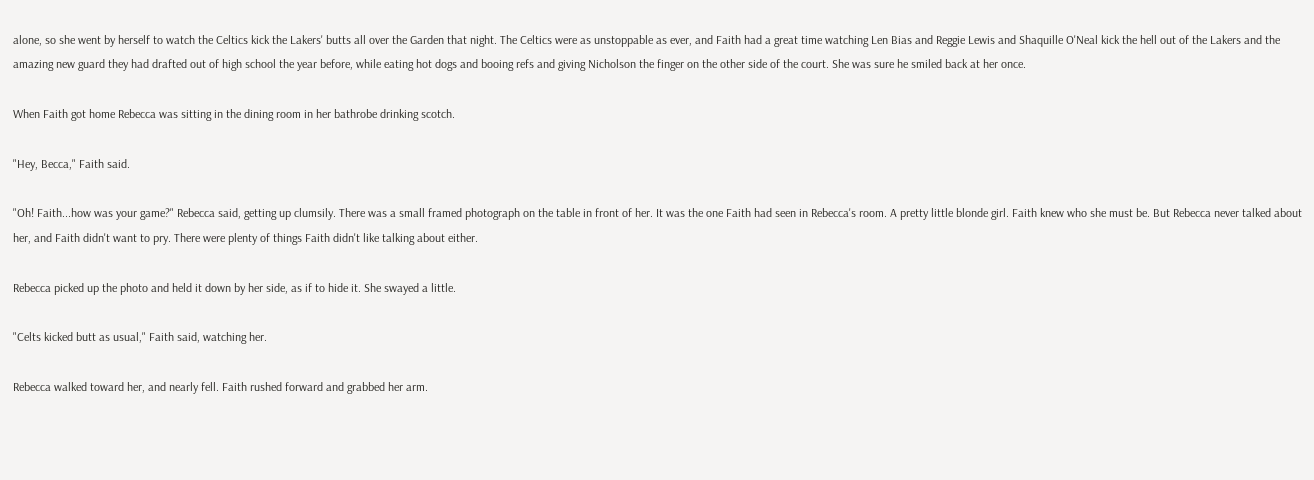alone, so she went by herself to watch the Celtics kick the Lakers' butts all over the Garden that night. The Celtics were as unstoppable as ever, and Faith had a great time watching Len Bias and Reggie Lewis and Shaquille O'Neal kick the hell out of the Lakers and the amazing new guard they had drafted out of high school the year before, while eating hot dogs and booing refs and giving Nicholson the finger on the other side of the court. She was sure he smiled back at her once.

When Faith got home Rebecca was sitting in the dining room in her bathrobe drinking scotch.

"Hey, Becca," Faith said.

"Oh! Faith...how was your game?" Rebecca said, getting up clumsily. There was a small framed photograph on the table in front of her. It was the one Faith had seen in Rebecca's room. A pretty little blonde girl. Faith knew who she must be. But Rebecca never talked about her, and Faith didn't want to pry. There were plenty of things Faith didn't like talking about either.

Rebecca picked up the photo and held it down by her side, as if to hide it. She swayed a little.

"Celts kicked butt as usual," Faith said, watching her.

Rebecca walked toward her, and nearly fell. Faith rushed forward and grabbed her arm.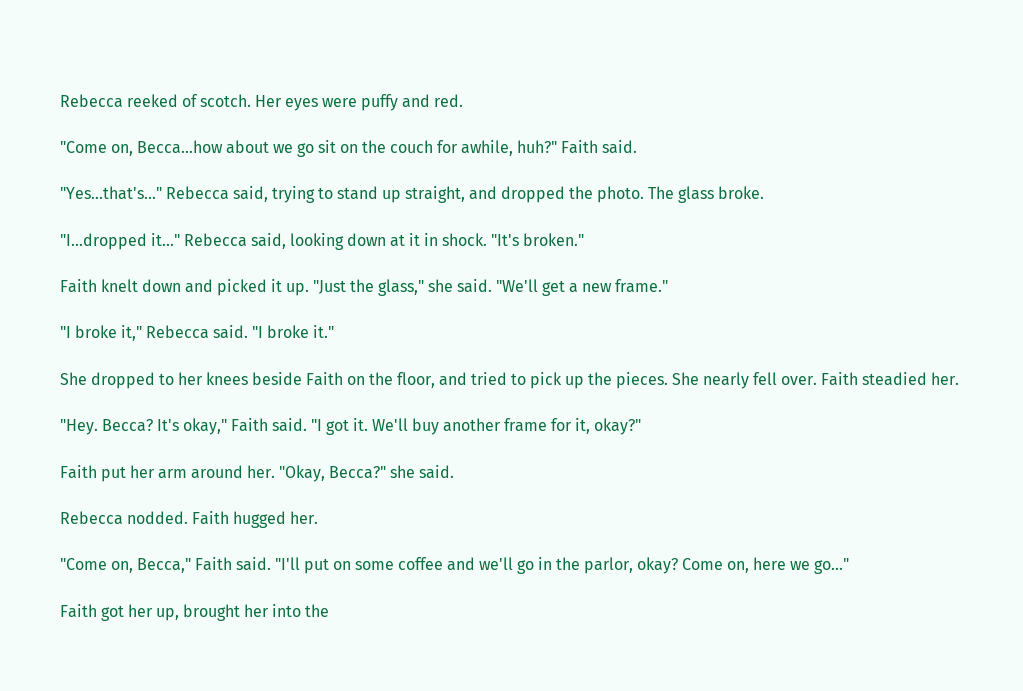Rebecca reeked of scotch. Her eyes were puffy and red.

"Come on, Becca...how about we go sit on the couch for awhile, huh?" Faith said.

"Yes...that's..." Rebecca said, trying to stand up straight, and dropped the photo. The glass broke.

"I...dropped it..." Rebecca said, looking down at it in shock. "It's broken."

Faith knelt down and picked it up. "Just the glass," she said. "We'll get a new frame."

"I broke it," Rebecca said. "I broke it."

She dropped to her knees beside Faith on the floor, and tried to pick up the pieces. She nearly fell over. Faith steadied her.

"Hey. Becca? It's okay," Faith said. "I got it. We'll buy another frame for it, okay?"

Faith put her arm around her. "Okay, Becca?" she said.

Rebecca nodded. Faith hugged her.

"Come on, Becca," Faith said. "I'll put on some coffee and we'll go in the parlor, okay? Come on, here we go..."

Faith got her up, brought her into the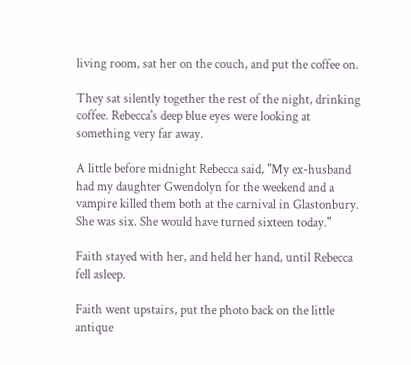living room, sat her on the couch, and put the coffee on.

They sat silently together the rest of the night, drinking coffee. Rebecca's deep blue eyes were looking at something very far away.

A little before midnight Rebecca said, "My ex-husband had my daughter Gwendolyn for the weekend and a vampire killed them both at the carnival in Glastonbury. She was six. She would have turned sixteen today."

Faith stayed with her, and held her hand, until Rebecca fell asleep.

Faith went upstairs, put the photo back on the little antique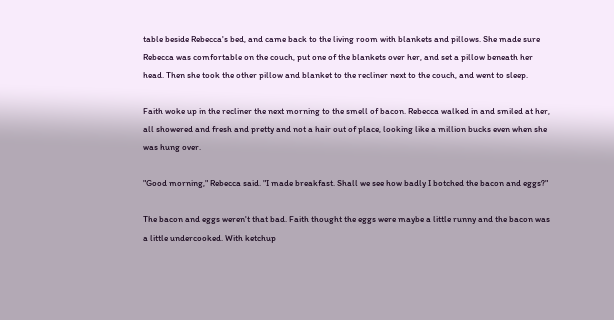table beside Rebecca's bed, and came back to the living room with blankets and pillows. She made sure Rebecca was comfortable on the couch, put one of the blankets over her, and set a pillow beneath her head. Then she took the other pillow and blanket to the recliner next to the couch, and went to sleep.

Faith woke up in the recliner the next morning to the smell of bacon. Rebecca walked in and smiled at her, all showered and fresh and pretty and not a hair out of place, looking like a million bucks even when she was hung over.

"Good morning," Rebecca said. "I made breakfast. Shall we see how badly I botched the bacon and eggs?"

The bacon and eggs weren't that bad. Faith thought the eggs were maybe a little runny and the bacon was a little undercooked. With ketchup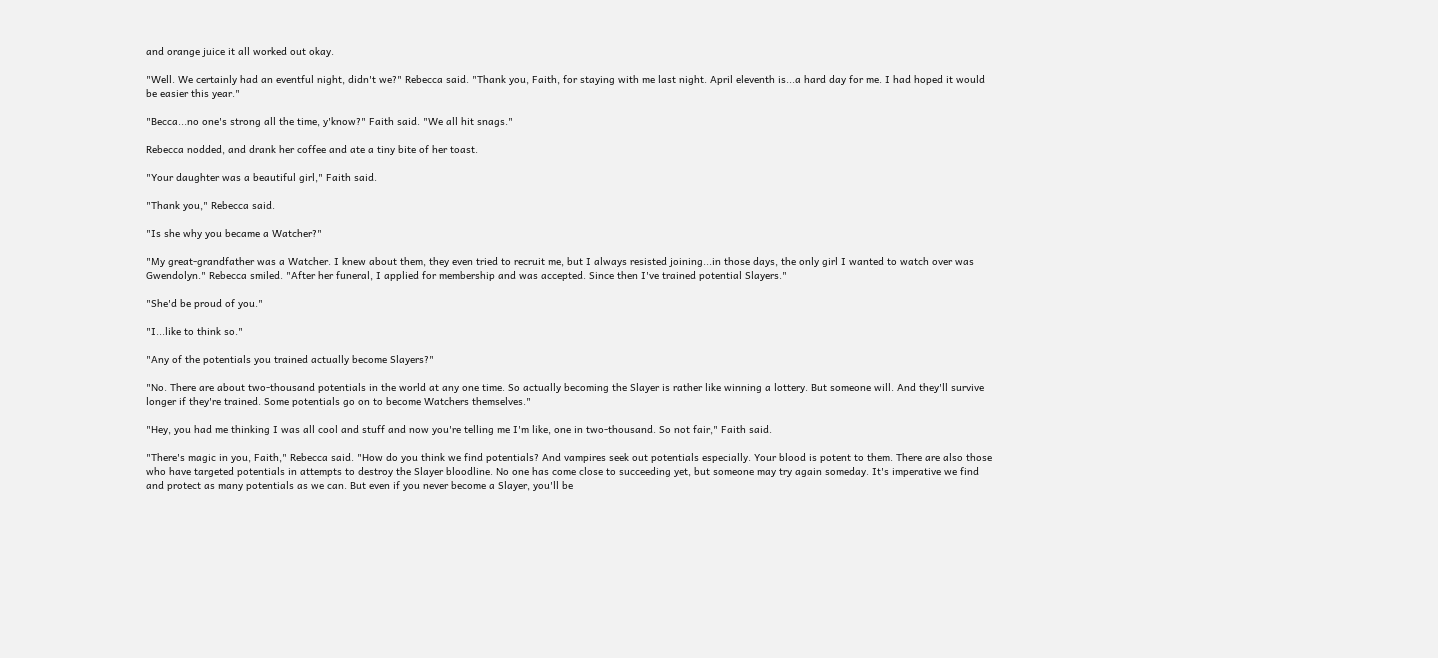and orange juice it all worked out okay.

"Well. We certainly had an eventful night, didn't we?" Rebecca said. "Thank you, Faith, for staying with me last night. April eleventh is...a hard day for me. I had hoped it would be easier this year."

"Becca...no one's strong all the time, y'know?" Faith said. "We all hit snags."

Rebecca nodded, and drank her coffee and ate a tiny bite of her toast.

"Your daughter was a beautiful girl," Faith said.

"Thank you," Rebecca said.

"Is she why you became a Watcher?"

"My great-grandfather was a Watcher. I knew about them, they even tried to recruit me, but I always resisted joining...in those days, the only girl I wanted to watch over was Gwendolyn." Rebecca smiled. "After her funeral, I applied for membership and was accepted. Since then I've trained potential Slayers."

"She'd be proud of you."

"I...like to think so."

"Any of the potentials you trained actually become Slayers?"

"No. There are about two-thousand potentials in the world at any one time. So actually becoming the Slayer is rather like winning a lottery. But someone will. And they'll survive longer if they're trained. Some potentials go on to become Watchers themselves."

"Hey, you had me thinking I was all cool and stuff and now you're telling me I'm like, one in two-thousand. So not fair," Faith said.

"There's magic in you, Faith," Rebecca said. "How do you think we find potentials? And vampires seek out potentials especially. Your blood is potent to them. There are also those who have targeted potentials in attempts to destroy the Slayer bloodline. No one has come close to succeeding yet, but someone may try again someday. It's imperative we find and protect as many potentials as we can. But even if you never become a Slayer, you'll be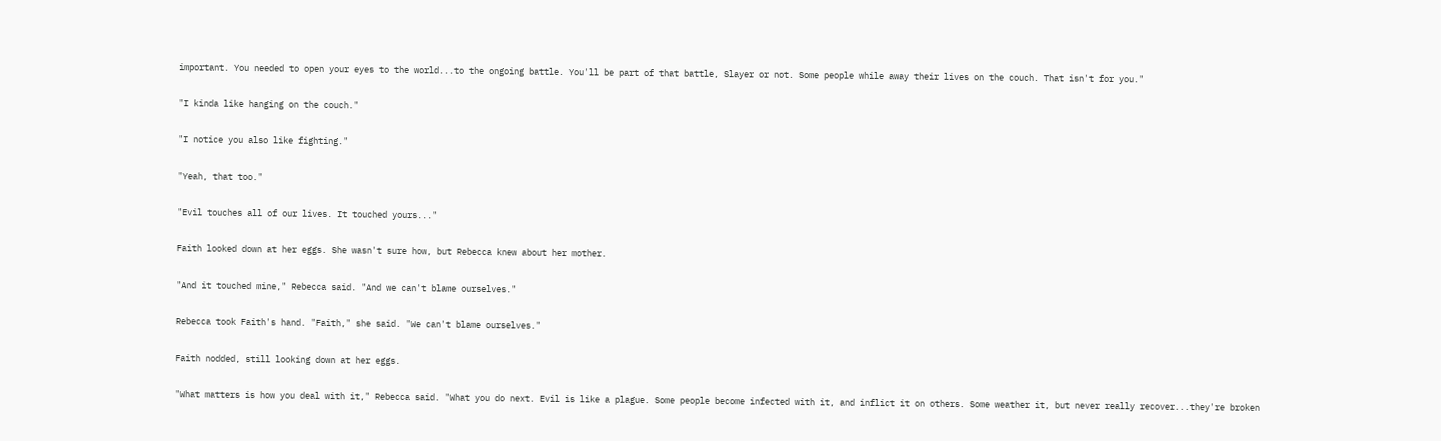important. You needed to open your eyes to the world...to the ongoing battle. You'll be part of that battle, Slayer or not. Some people while away their lives on the couch. That isn't for you."

"I kinda like hanging on the couch."

"I notice you also like fighting."

"Yeah, that too."

"Evil touches all of our lives. It touched yours..."

Faith looked down at her eggs. She wasn't sure how, but Rebecca knew about her mother.

"And it touched mine," Rebecca said. "And we can't blame ourselves."

Rebecca took Faith's hand. "Faith," she said. "We can't blame ourselves."

Faith nodded, still looking down at her eggs.

"What matters is how you deal with it," Rebecca said. "What you do next. Evil is like a plague. Some people become infected with it, and inflict it on others. Some weather it, but never really recover...they're broken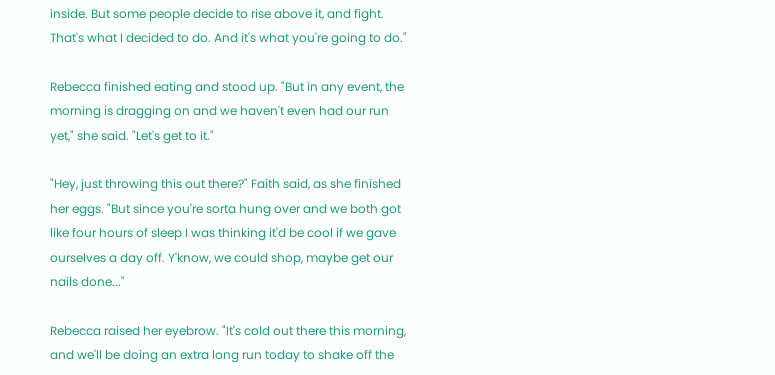inside. But some people decide to rise above it, and fight. That's what I decided to do. And it's what you're going to do."

Rebecca finished eating and stood up. "But in any event, the morning is dragging on and we haven't even had our run yet," she said. "Let's get to it."

"Hey, just throwing this out there?" Faith said, as she finished her eggs. "But since you're sorta hung over and we both got like four hours of sleep I was thinking it'd be cool if we gave ourselves a day off. Y'know, we could shop, maybe get our nails done..."

Rebecca raised her eyebrow. "It's cold out there this morning, and we'll be doing an extra long run today to shake off the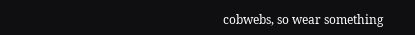cobwebs, so wear something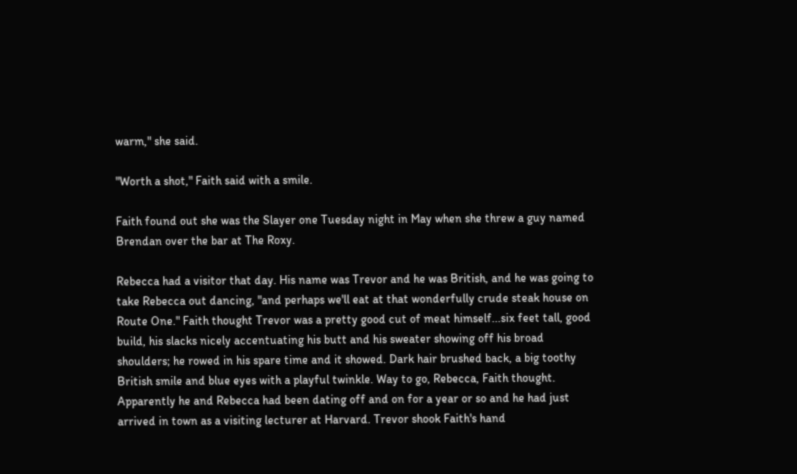warm," she said.

"Worth a shot," Faith said with a smile.

Faith found out she was the Slayer one Tuesday night in May when she threw a guy named Brendan over the bar at The Roxy.

Rebecca had a visitor that day. His name was Trevor and he was British, and he was going to take Rebecca out dancing, "and perhaps we'll eat at that wonderfully crude steak house on Route One." Faith thought Trevor was a pretty good cut of meat himself...six feet tall, good build, his slacks nicely accentuating his butt and his sweater showing off his broad shoulders; he rowed in his spare time and it showed. Dark hair brushed back, a big toothy British smile and blue eyes with a playful twinkle. Way to go, Rebecca, Faith thought. Apparently he and Rebecca had been dating off and on for a year or so and he had just arrived in town as a visiting lecturer at Harvard. Trevor shook Faith's hand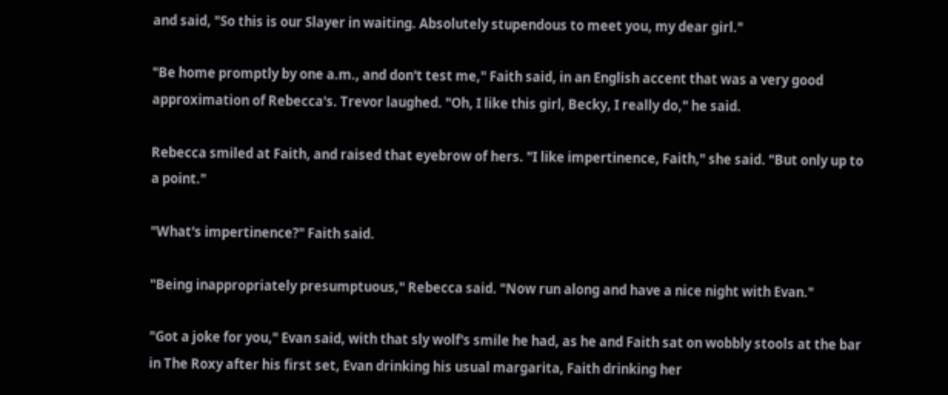and said, "So this is our Slayer in waiting. Absolutely stupendous to meet you, my dear girl."

"Be home promptly by one a.m., and don't test me," Faith said, in an English accent that was a very good approximation of Rebecca's. Trevor laughed. "Oh, I like this girl, Becky, I really do," he said.

Rebecca smiled at Faith, and raised that eyebrow of hers. "I like impertinence, Faith," she said. "But only up to a point."

"What's impertinence?" Faith said.

"Being inappropriately presumptuous," Rebecca said. "Now run along and have a nice night with Evan."

"Got a joke for you," Evan said, with that sly wolf's smile he had, as he and Faith sat on wobbly stools at the bar in The Roxy after his first set, Evan drinking his usual margarita, Faith drinking her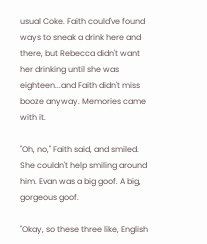usual Coke. Faith could've found ways to sneak a drink here and there, but Rebecca didn't want her drinking until she was eighteen...and Faith didn't miss booze anyway. Memories came with it.

"Oh, no," Faith said, and smiled. She couldn't help smiling around him. Evan was a big goof. A big, gorgeous goof.

"Okay, so these three like, English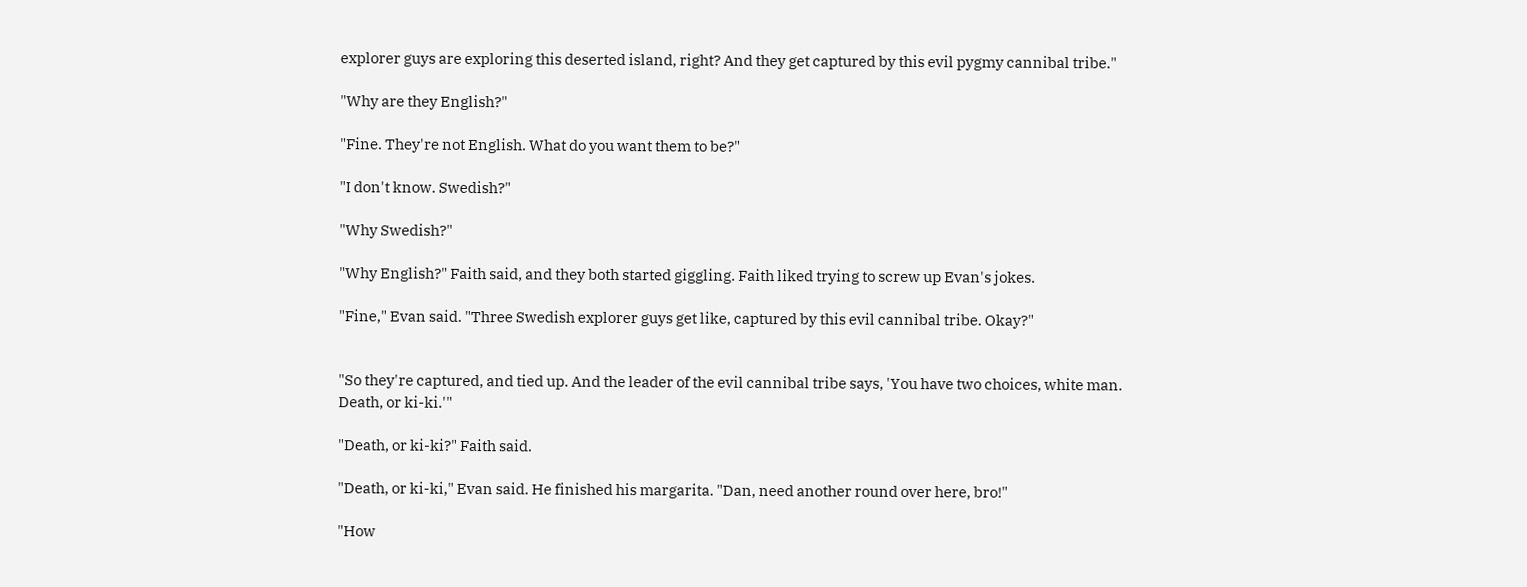explorer guys are exploring this deserted island, right? And they get captured by this evil pygmy cannibal tribe."

"Why are they English?"

"Fine. They're not English. What do you want them to be?"

"I don't know. Swedish?"

"Why Swedish?"

"Why English?" Faith said, and they both started giggling. Faith liked trying to screw up Evan's jokes.

"Fine," Evan said. "Three Swedish explorer guys get like, captured by this evil cannibal tribe. Okay?"


"So they're captured, and tied up. And the leader of the evil cannibal tribe says, 'You have two choices, white man. Death, or ki-ki.'"

"Death, or ki-ki?" Faith said.

"Death, or ki-ki," Evan said. He finished his margarita. "Dan, need another round over here, bro!"

"How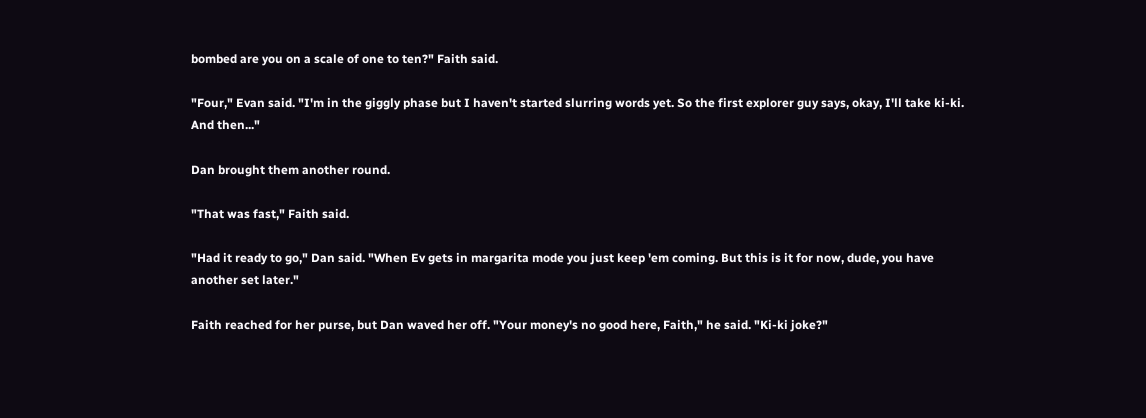bombed are you on a scale of one to ten?" Faith said.

"Four," Evan said. "I'm in the giggly phase but I haven't started slurring words yet. So the first explorer guy says, okay, I'll take ki-ki. And then..."

Dan brought them another round.

"That was fast," Faith said.

"Had it ready to go," Dan said. "When Ev gets in margarita mode you just keep 'em coming. But this is it for now, dude, you have another set later."

Faith reached for her purse, but Dan waved her off. "Your money's no good here, Faith," he said. "Ki-ki joke?"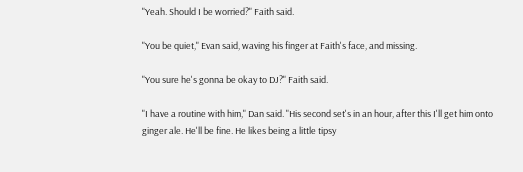"Yeah. Should I be worried?" Faith said.

"You be quiet," Evan said, waving his finger at Faith's face, and missing.

"You sure he's gonna be okay to DJ?" Faith said.

"I have a routine with him," Dan said. "His second set's in an hour, after this I'll get him onto ginger ale. He'll be fine. He likes being a little tipsy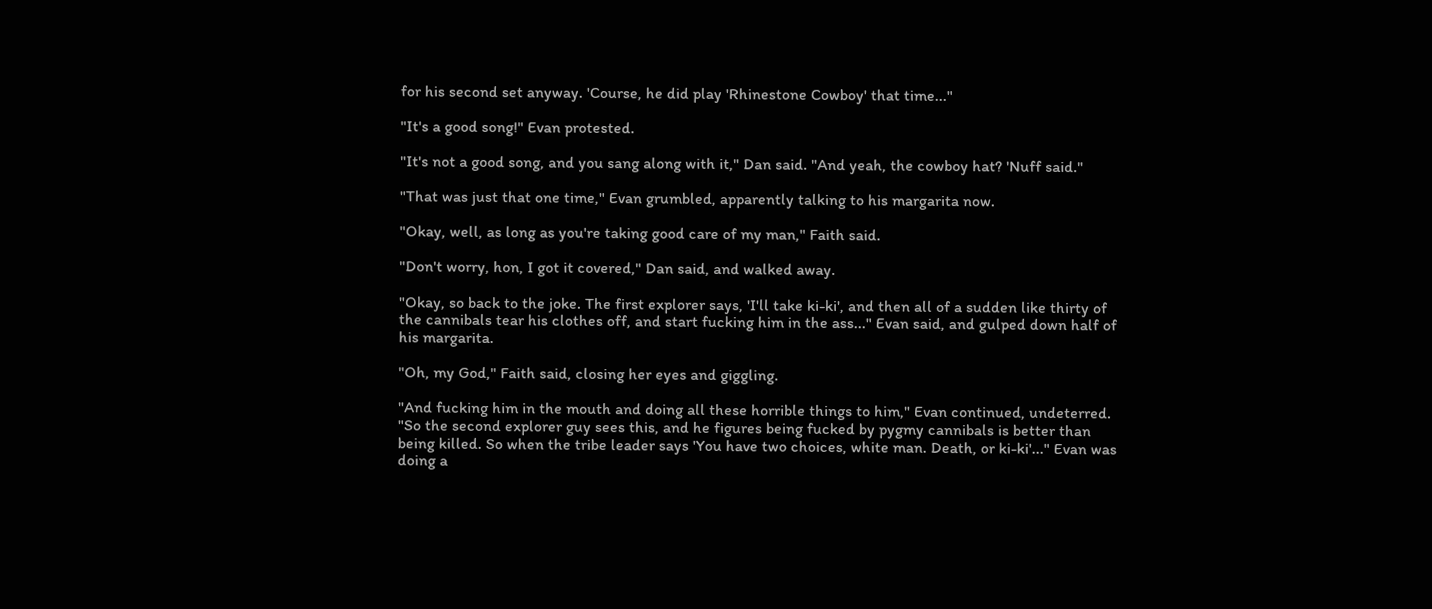for his second set anyway. 'Course, he did play 'Rhinestone Cowboy' that time..."

"It's a good song!" Evan protested.

"It's not a good song, and you sang along with it," Dan said. "And yeah, the cowboy hat? 'Nuff said."

"That was just that one time," Evan grumbled, apparently talking to his margarita now.

"Okay, well, as long as you're taking good care of my man," Faith said.

"Don't worry, hon, I got it covered," Dan said, and walked away.

"Okay, so back to the joke. The first explorer says, 'I'll take ki-ki', and then all of a sudden like thirty of the cannibals tear his clothes off, and start fucking him in the ass..." Evan said, and gulped down half of his margarita.

"Oh, my God," Faith said, closing her eyes and giggling.

"And fucking him in the mouth and doing all these horrible things to him," Evan continued, undeterred. "So the second explorer guy sees this, and he figures being fucked by pygmy cannibals is better than being killed. So when the tribe leader says 'You have two choices, white man. Death, or ki-ki'..." Evan was doing a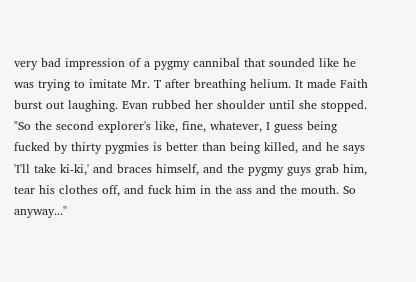very bad impression of a pygmy cannibal that sounded like he was trying to imitate Mr. T after breathing helium. It made Faith burst out laughing. Evan rubbed her shoulder until she stopped. "So the second explorer's like, fine, whatever, I guess being fucked by thirty pygmies is better than being killed, and he says 'I'll take ki-ki,' and braces himself, and the pygmy guys grab him, tear his clothes off, and fuck him in the ass and the mouth. So anyway..."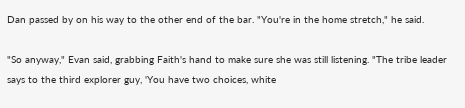Dan passed by on his way to the other end of the bar. "You're in the home stretch," he said.

"So anyway," Evan said, grabbing Faith's hand to make sure she was still listening. "The tribe leader says to the third explorer guy, 'You have two choices, white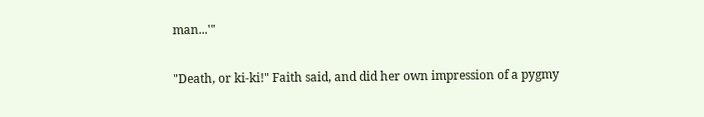man...'"

"Death, or ki-ki!" Faith said, and did her own impression of a pygmy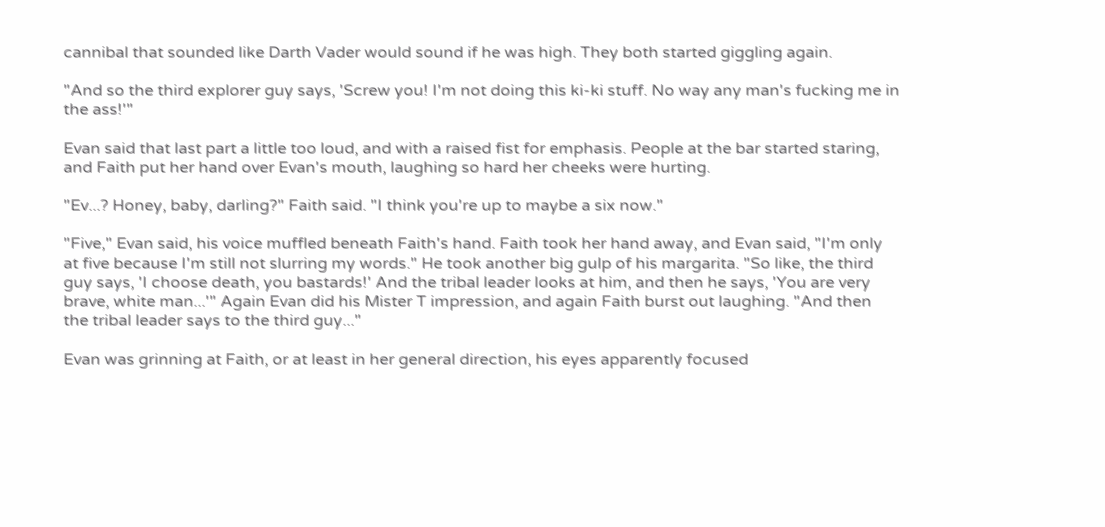cannibal that sounded like Darth Vader would sound if he was high. They both started giggling again.

"And so the third explorer guy says, 'Screw you! I'm not doing this ki-ki stuff. No way any man's fucking me in the ass!'"

Evan said that last part a little too loud, and with a raised fist for emphasis. People at the bar started staring, and Faith put her hand over Evan's mouth, laughing so hard her cheeks were hurting.

"Ev...? Honey, baby, darling?" Faith said. "I think you're up to maybe a six now."

"Five," Evan said, his voice muffled beneath Faith's hand. Faith took her hand away, and Evan said, "I'm only at five because I'm still not slurring my words." He took another big gulp of his margarita. "So like, the third guy says, 'I choose death, you bastards!' And the tribal leader looks at him, and then he says, 'You are very brave, white man...'" Again Evan did his Mister T impression, and again Faith burst out laughing. "And then the tribal leader says to the third guy..."

Evan was grinning at Faith, or at least in her general direction, his eyes apparently focused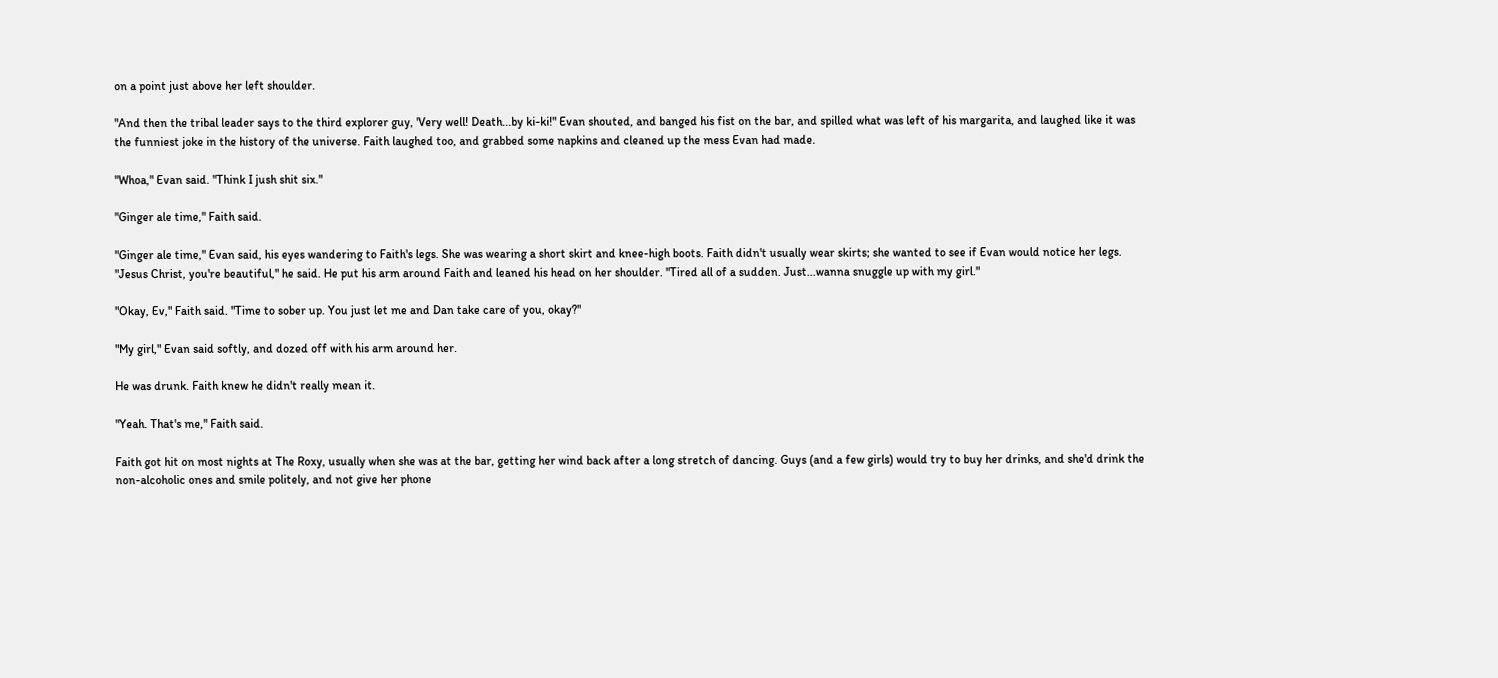on a point just above her left shoulder.

"And then the tribal leader says to the third explorer guy, 'Very well! Death...by ki-ki!" Evan shouted, and banged his fist on the bar, and spilled what was left of his margarita, and laughed like it was the funniest joke in the history of the universe. Faith laughed too, and grabbed some napkins and cleaned up the mess Evan had made.

"Whoa," Evan said. "Think I jush shit six."

"Ginger ale time," Faith said.

"Ginger ale time," Evan said, his eyes wandering to Faith's legs. She was wearing a short skirt and knee-high boots. Faith didn't usually wear skirts; she wanted to see if Evan would notice her legs. "Jesus Christ, you're beautiful," he said. He put his arm around Faith and leaned his head on her shoulder. "Tired all of a sudden. Just...wanna snuggle up with my girl."

"Okay, Ev," Faith said. "Time to sober up. You just let me and Dan take care of you, okay?"

"My girl," Evan said softly, and dozed off with his arm around her.

He was drunk. Faith knew he didn't really mean it.

"Yeah. That's me," Faith said.

Faith got hit on most nights at The Roxy, usually when she was at the bar, getting her wind back after a long stretch of dancing. Guys (and a few girls) would try to buy her drinks, and she'd drink the non-alcoholic ones and smile politely, and not give her phone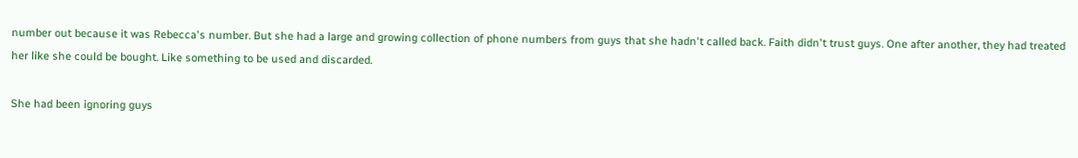number out because it was Rebecca's number. But she had a large and growing collection of phone numbers from guys that she hadn't called back. Faith didn't trust guys. One after another, they had treated her like she could be bought. Like something to be used and discarded.

She had been ignoring guys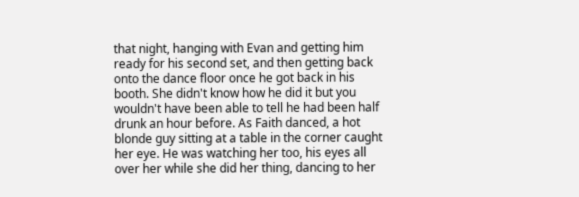that night, hanging with Evan and getting him ready for his second set, and then getting back onto the dance floor once he got back in his booth. She didn't know how he did it but you wouldn't have been able to tell he had been half drunk an hour before. As Faith danced, a hot blonde guy sitting at a table in the corner caught her eye. He was watching her too, his eyes all over her while she did her thing, dancing to her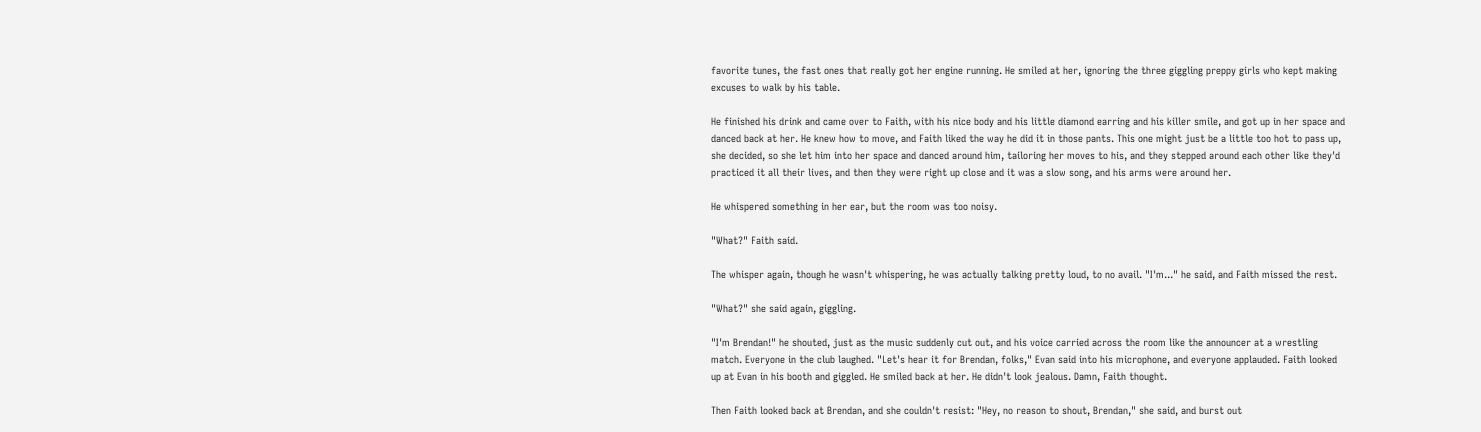favorite tunes, the fast ones that really got her engine running. He smiled at her, ignoring the three giggling preppy girls who kept making excuses to walk by his table.

He finished his drink and came over to Faith, with his nice body and his little diamond earring and his killer smile, and got up in her space and danced back at her. He knew how to move, and Faith liked the way he did it in those pants. This one might just be a little too hot to pass up, she decided, so she let him into her space and danced around him, tailoring her moves to his, and they stepped around each other like they'd practiced it all their lives, and then they were right up close and it was a slow song, and his arms were around her.

He whispered something in her ear, but the room was too noisy.

"What?" Faith said.

The whisper again, though he wasn't whispering, he was actually talking pretty loud, to no avail. "I'm..." he said, and Faith missed the rest.

"What?" she said again, giggling.

"I'm Brendan!" he shouted, just as the music suddenly cut out, and his voice carried across the room like the announcer at a wrestling match. Everyone in the club laughed. "Let's hear it for Brendan, folks," Evan said into his microphone, and everyone applauded. Faith looked up at Evan in his booth and giggled. He smiled back at her. He didn't look jealous. Damn, Faith thought.

Then Faith looked back at Brendan, and she couldn't resist: "Hey, no reason to shout, Brendan," she said, and burst out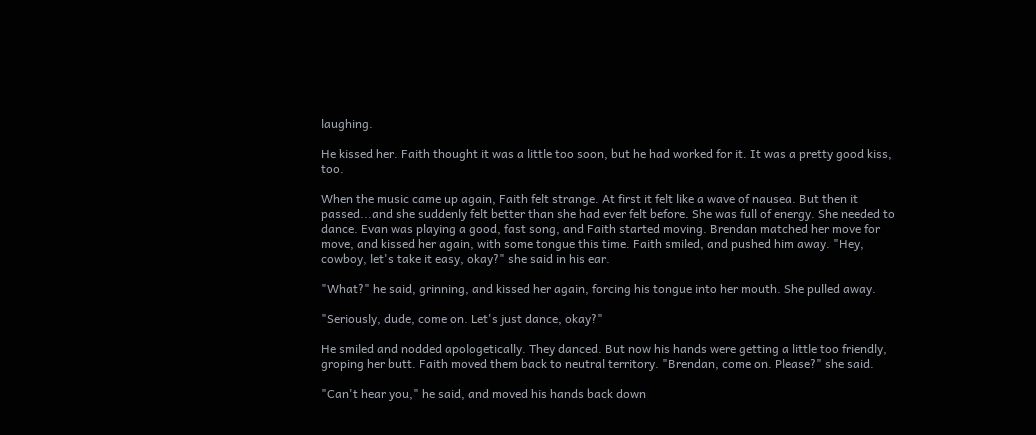laughing.

He kissed her. Faith thought it was a little too soon, but he had worked for it. It was a pretty good kiss, too.

When the music came up again, Faith felt strange. At first it felt like a wave of nausea. But then it passed...and she suddenly felt better than she had ever felt before. She was full of energy. She needed to dance. Evan was playing a good, fast song, and Faith started moving. Brendan matched her move for move, and kissed her again, with some tongue this time. Faith smiled, and pushed him away. "Hey, cowboy, let's take it easy, okay?" she said in his ear.

"What?" he said, grinning, and kissed her again, forcing his tongue into her mouth. She pulled away.

"Seriously, dude, come on. Let's just dance, okay?"

He smiled and nodded apologetically. They danced. But now his hands were getting a little too friendly, groping her butt. Faith moved them back to neutral territory. "Brendan, come on. Please?" she said.

"Can't hear you," he said, and moved his hands back down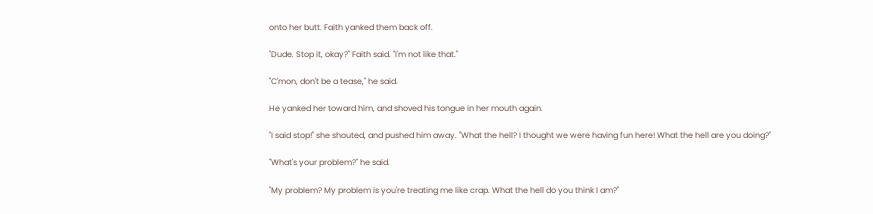onto her butt. Faith yanked them back off.

"Dude. Stop it, okay?" Faith said. "I'm not like that."

"C'mon, don't be a tease," he said.

He yanked her toward him, and shoved his tongue in her mouth again.

"I said stop!" she shouted, and pushed him away. "What the hell? I thought we were having fun here! What the hell are you doing?"

"What's your problem?" he said.

"My problem? My problem is you're treating me like crap. What the hell do you think I am?"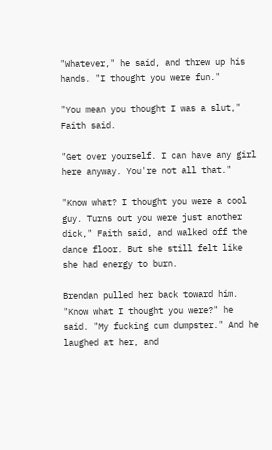"Whatever," he said, and threw up his hands. "I thought you were fun."

"You mean you thought I was a slut," Faith said.

"Get over yourself. I can have any girl here anyway. You're not all that."

"Know what? I thought you were a cool guy. Turns out you were just another dick," Faith said, and walked off the dance floor. But she still felt like she had energy to burn.

Brendan pulled her back toward him. "Know what I thought you were?" he said. "My fucking cum dumpster." And he laughed at her, and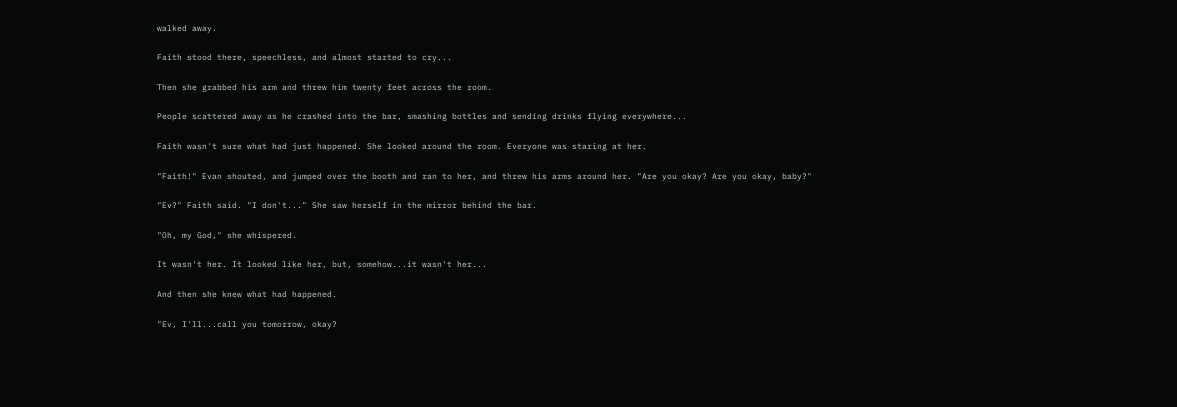walked away.

Faith stood there, speechless, and almost started to cry...

Then she grabbed his arm and threw him twenty feet across the room.

People scattered away as he crashed into the bar, smashing bottles and sending drinks flying everywhere...

Faith wasn't sure what had just happened. She looked around the room. Everyone was staring at her.

"Faith!" Evan shouted, and jumped over the booth and ran to her, and threw his arms around her. "Are you okay? Are you okay, baby?"

"Ev?" Faith said. "I don't..." She saw herself in the mirror behind the bar.

"Oh, my God," she whispered.

It wasn't her. It looked like her, but, somehow...it wasn't her...

And then she knew what had happened.

"Ev, I'll...call you tomorrow, okay?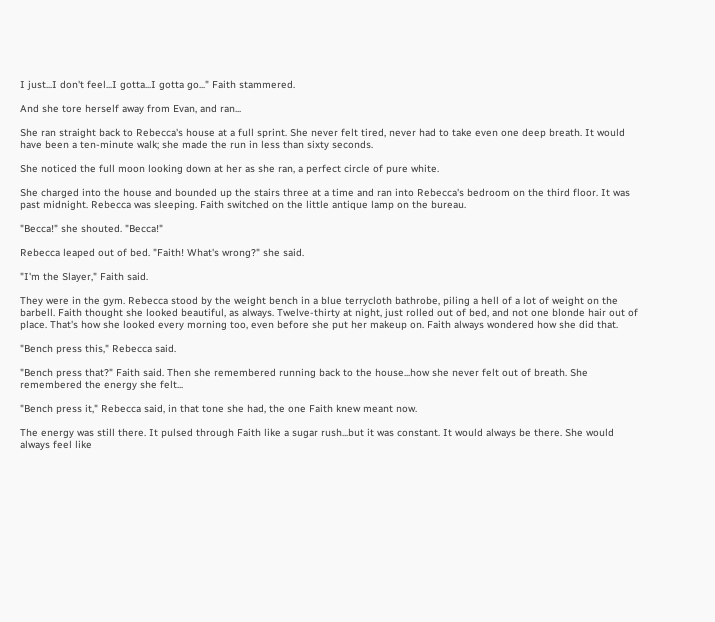I just...I don't feel...I gotta...I gotta go..." Faith stammered.

And she tore herself away from Evan, and ran...

She ran straight back to Rebecca's house at a full sprint. She never felt tired, never had to take even one deep breath. It would have been a ten-minute walk; she made the run in less than sixty seconds.

She noticed the full moon looking down at her as she ran, a perfect circle of pure white.

She charged into the house and bounded up the stairs three at a time and ran into Rebecca's bedroom on the third floor. It was past midnight. Rebecca was sleeping. Faith switched on the little antique lamp on the bureau.

"Becca!" she shouted. "Becca!"

Rebecca leaped out of bed. "Faith! What's wrong?" she said.

"I'm the Slayer," Faith said.

They were in the gym. Rebecca stood by the weight bench in a blue terrycloth bathrobe, piling a hell of a lot of weight on the barbell. Faith thought she looked beautiful, as always. Twelve-thirty at night, just rolled out of bed, and not one blonde hair out of place. That's how she looked every morning too, even before she put her makeup on. Faith always wondered how she did that.

"Bench press this," Rebecca said.

"Bench press that?" Faith said. Then she remembered running back to the house...how she never felt out of breath. She remembered the energy she felt...

"Bench press it," Rebecca said, in that tone she had, the one Faith knew meant now.

The energy was still there. It pulsed through Faith like a sugar rush...but it was constant. It would always be there. She would always feel like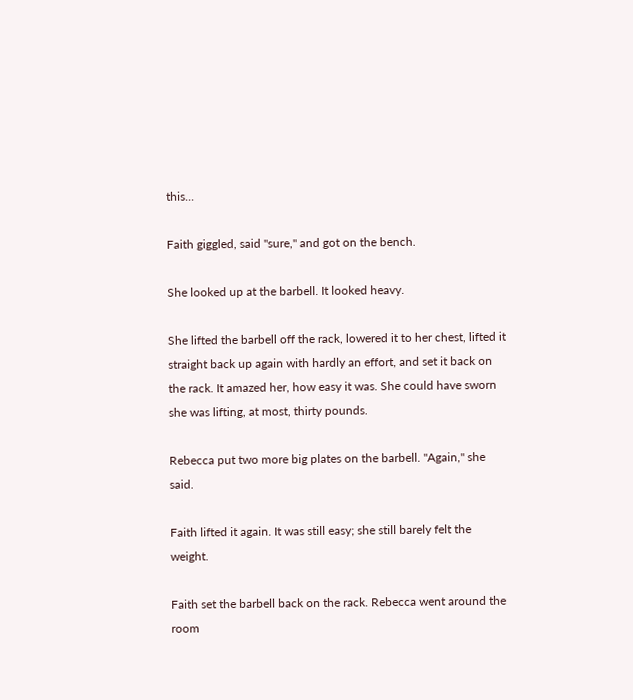this...

Faith giggled, said "sure," and got on the bench.

She looked up at the barbell. It looked heavy.

She lifted the barbell off the rack, lowered it to her chest, lifted it straight back up again with hardly an effort, and set it back on the rack. It amazed her, how easy it was. She could have sworn she was lifting, at most, thirty pounds.

Rebecca put two more big plates on the barbell. "Again," she said.

Faith lifted it again. It was still easy; she still barely felt the weight.

Faith set the barbell back on the rack. Rebecca went around the room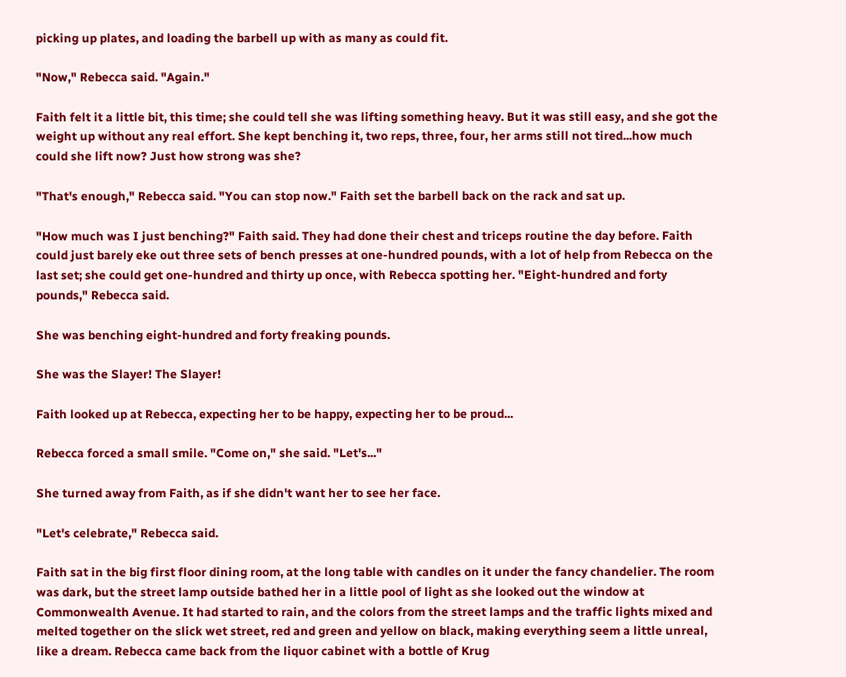picking up plates, and loading the barbell up with as many as could fit.

"Now," Rebecca said. "Again."

Faith felt it a little bit, this time; she could tell she was lifting something heavy. But it was still easy, and she got the weight up without any real effort. She kept benching it, two reps, three, four, her arms still not tired...how much could she lift now? Just how strong was she?

"That's enough," Rebecca said. "You can stop now." Faith set the barbell back on the rack and sat up.

"How much was I just benching?" Faith said. They had done their chest and triceps routine the day before. Faith could just barely eke out three sets of bench presses at one-hundred pounds, with a lot of help from Rebecca on the last set; she could get one-hundred and thirty up once, with Rebecca spotting her. "Eight-hundred and forty pounds," Rebecca said.

She was benching eight-hundred and forty freaking pounds.

She was the Slayer! The Slayer!

Faith looked up at Rebecca, expecting her to be happy, expecting her to be proud...

Rebecca forced a small smile. "Come on," she said. "Let's..."

She turned away from Faith, as if she didn't want her to see her face.

"Let's celebrate," Rebecca said.

Faith sat in the big first floor dining room, at the long table with candles on it under the fancy chandelier. The room was dark, but the street lamp outside bathed her in a little pool of light as she looked out the window at Commonwealth Avenue. It had started to rain, and the colors from the street lamps and the traffic lights mixed and melted together on the slick wet street, red and green and yellow on black, making everything seem a little unreal, like a dream. Rebecca came back from the liquor cabinet with a bottle of Krug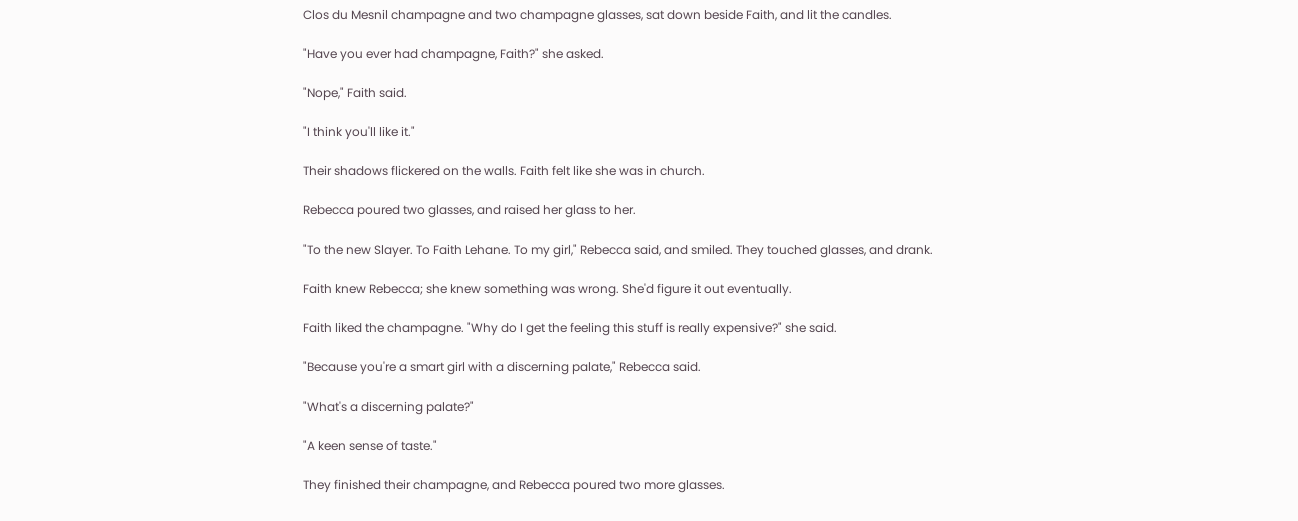Clos du Mesnil champagne and two champagne glasses, sat down beside Faith, and lit the candles.

"Have you ever had champagne, Faith?" she asked.

"Nope," Faith said.

"I think you'll like it."

Their shadows flickered on the walls. Faith felt like she was in church.

Rebecca poured two glasses, and raised her glass to her.

"To the new Slayer. To Faith Lehane. To my girl," Rebecca said, and smiled. They touched glasses, and drank.

Faith knew Rebecca; she knew something was wrong. She'd figure it out eventually.

Faith liked the champagne. "Why do I get the feeling this stuff is really expensive?" she said.

"Because you're a smart girl with a discerning palate," Rebecca said.

"What's a discerning palate?"

"A keen sense of taste."

They finished their champagne, and Rebecca poured two more glasses.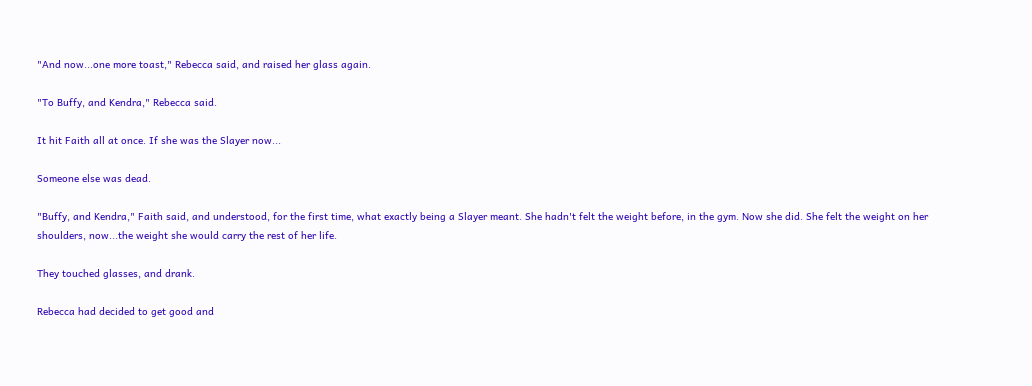"And now...one more toast," Rebecca said, and raised her glass again.

"To Buffy, and Kendra," Rebecca said.

It hit Faith all at once. If she was the Slayer now...

Someone else was dead.

"Buffy, and Kendra," Faith said, and understood, for the first time, what exactly being a Slayer meant. She hadn't felt the weight before, in the gym. Now she did. She felt the weight on her shoulders, now...the weight she would carry the rest of her life.

They touched glasses, and drank.

Rebecca had decided to get good and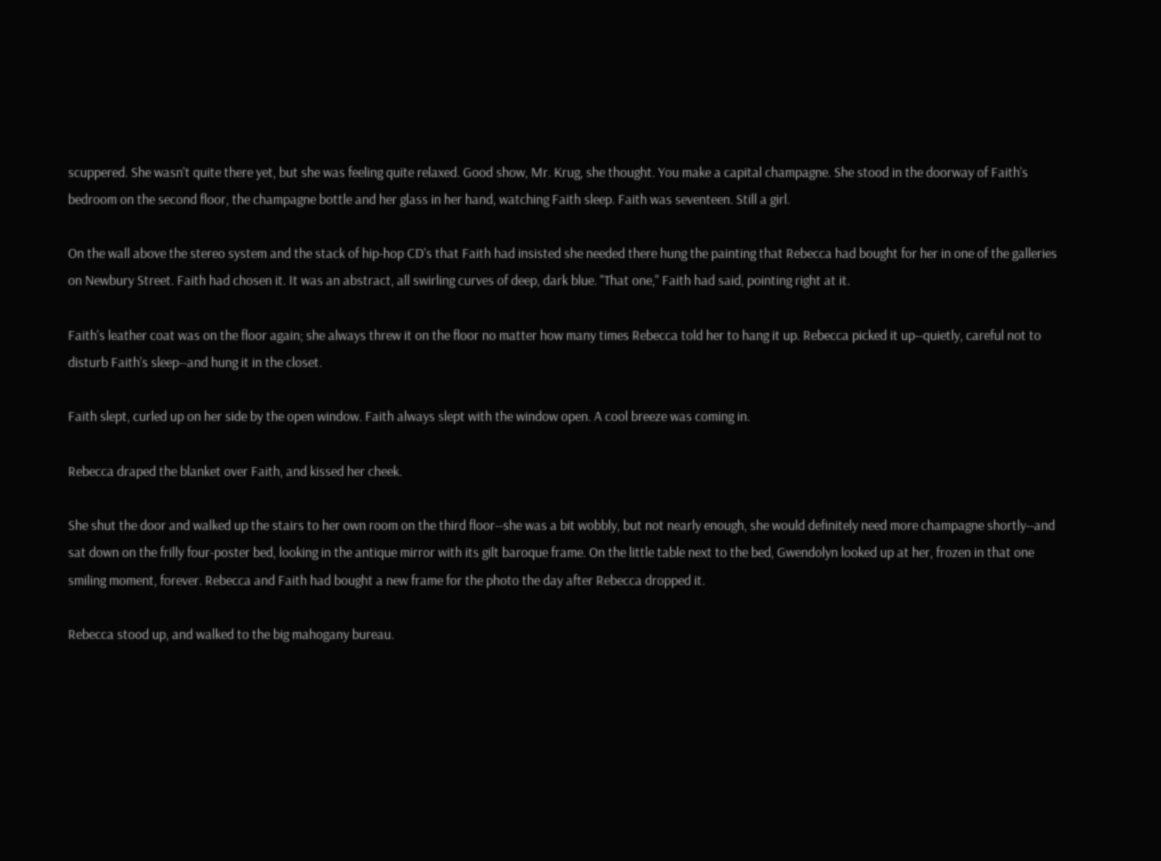scuppered. She wasn't quite there yet, but she was feeling quite relaxed. Good show, Mr. Krug, she thought. You make a capital champagne. She stood in the doorway of Faith's bedroom on the second floor, the champagne bottle and her glass in her hand, watching Faith sleep. Faith was seventeen. Still a girl.

On the wall above the stereo system and the stack of hip-hop CD's that Faith had insisted she needed there hung the painting that Rebecca had bought for her in one of the galleries on Newbury Street. Faith had chosen it. It was an abstract, all swirling curves of deep, dark blue. "That one," Faith had said, pointing right at it.

Faith's leather coat was on the floor again; she always threw it on the floor no matter how many times Rebecca told her to hang it up. Rebecca picked it up--quietly, careful not to disturb Faith's sleep--and hung it in the closet.

Faith slept, curled up on her side by the open window. Faith always slept with the window open. A cool breeze was coming in.

Rebecca draped the blanket over Faith, and kissed her cheek.

She shut the door and walked up the stairs to her own room on the third floor--she was a bit wobbly, but not nearly enough, she would definitely need more champagne shortly--and sat down on the frilly four-poster bed, looking in the antique mirror with its gilt baroque frame. On the little table next to the bed, Gwendolyn looked up at her, frozen in that one smiling moment, forever. Rebecca and Faith had bought a new frame for the photo the day after Rebecca dropped it.

Rebecca stood up, and walked to the big mahogany bureau.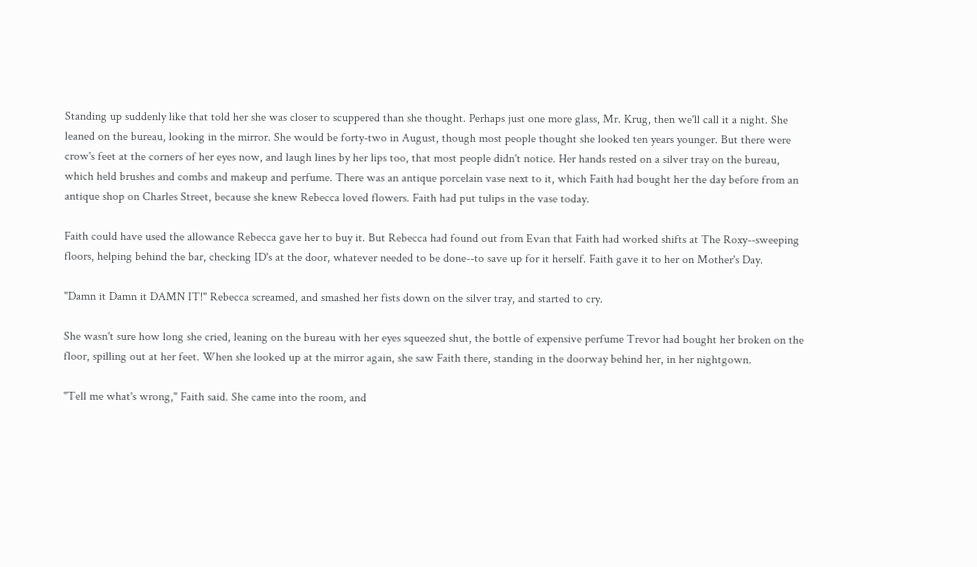Standing up suddenly like that told her she was closer to scuppered than she thought. Perhaps just one more glass, Mr. Krug, then we'll call it a night. She leaned on the bureau, looking in the mirror. She would be forty-two in August, though most people thought she looked ten years younger. But there were crow's feet at the corners of her eyes now, and laugh lines by her lips too, that most people didn't notice. Her hands rested on a silver tray on the bureau, which held brushes and combs and makeup and perfume. There was an antique porcelain vase next to it, which Faith had bought her the day before from an antique shop on Charles Street, because she knew Rebecca loved flowers. Faith had put tulips in the vase today.

Faith could have used the allowance Rebecca gave her to buy it. But Rebecca had found out from Evan that Faith had worked shifts at The Roxy--sweeping floors, helping behind the bar, checking ID's at the door, whatever needed to be done--to save up for it herself. Faith gave it to her on Mother's Day.

"Damn it Damn it DAMN IT!" Rebecca screamed, and smashed her fists down on the silver tray, and started to cry.

She wasn't sure how long she cried, leaning on the bureau with her eyes squeezed shut, the bottle of expensive perfume Trevor had bought her broken on the floor, spilling out at her feet. When she looked up at the mirror again, she saw Faith there, standing in the doorway behind her, in her nightgown.

"Tell me what's wrong," Faith said. She came into the room, and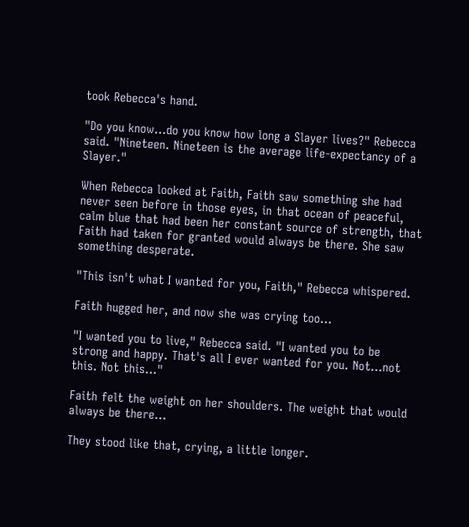took Rebecca's hand.

"Do you know...do you know how long a Slayer lives?" Rebecca said. "Nineteen. Nineteen is the average life-expectancy of a Slayer."

When Rebecca looked at Faith, Faith saw something she had never seen before in those eyes, in that ocean of peaceful, calm blue that had been her constant source of strength, that Faith had taken for granted would always be there. She saw something desperate.

"This isn't what I wanted for you, Faith," Rebecca whispered.

Faith hugged her, and now she was crying too...

"I wanted you to live," Rebecca said. "I wanted you to be strong and happy. That's all I ever wanted for you. Not...not this. Not this..."

Faith felt the weight on her shoulders. The weight that would always be there...

They stood like that, crying, a little longer.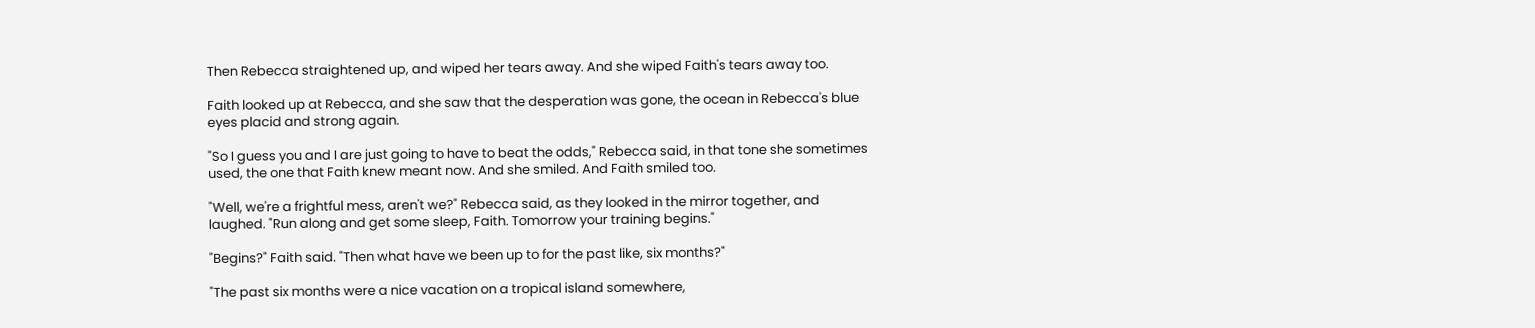Then Rebecca straightened up, and wiped her tears away. And she wiped Faith's tears away too.

Faith looked up at Rebecca, and she saw that the desperation was gone, the ocean in Rebecca's blue eyes placid and strong again.

"So I guess you and I are just going to have to beat the odds," Rebecca said, in that tone she sometimes used, the one that Faith knew meant now. And she smiled. And Faith smiled too.

"Well, we're a frightful mess, aren't we?" Rebecca said, as they looked in the mirror together, and laughed. "Run along and get some sleep, Faith. Tomorrow your training begins."

"Begins?" Faith said. "Then what have we been up to for the past like, six months?"

"The past six months were a nice vacation on a tropical island somewhere,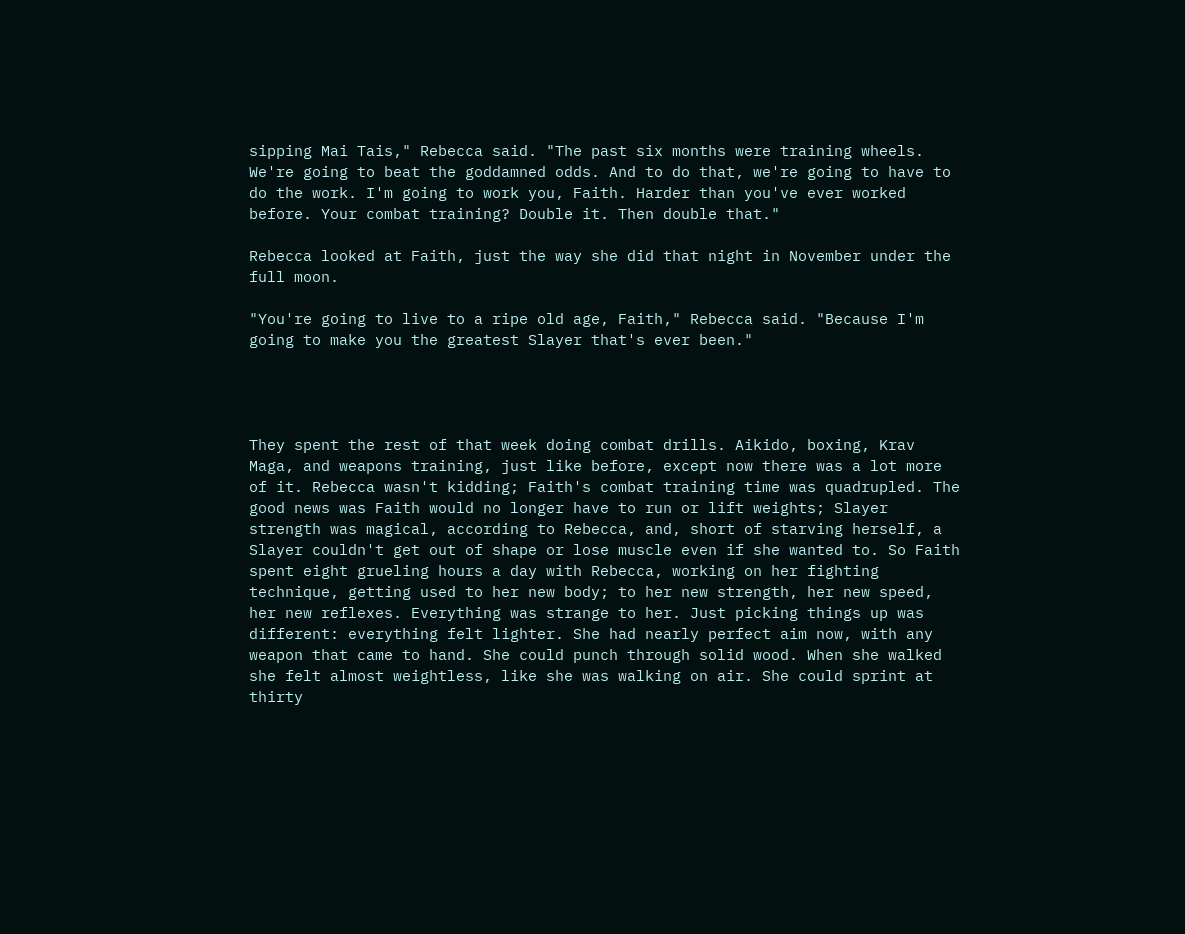sipping Mai Tais," Rebecca said. "The past six months were training wheels. We're going to beat the goddamned odds. And to do that, we're going to have to do the work. I'm going to work you, Faith. Harder than you've ever worked before. Your combat training? Double it. Then double that."

Rebecca looked at Faith, just the way she did that night in November under the full moon.

"You're going to live to a ripe old age, Faith," Rebecca said. "Because I'm going to make you the greatest Slayer that's ever been."




They spent the rest of that week doing combat drills. Aikido, boxing, Krav Maga, and weapons training, just like before, except now there was a lot more of it. Rebecca wasn't kidding; Faith's combat training time was quadrupled. The good news was Faith would no longer have to run or lift weights; Slayer strength was magical, according to Rebecca, and, short of starving herself, a Slayer couldn't get out of shape or lose muscle even if she wanted to. So Faith spent eight grueling hours a day with Rebecca, working on her fighting technique, getting used to her new body; to her new strength, her new speed, her new reflexes. Everything was strange to her. Just picking things up was different: everything felt lighter. She had nearly perfect aim now, with any weapon that came to hand. She could punch through solid wood. When she walked she felt almost weightless, like she was walking on air. She could sprint at thirty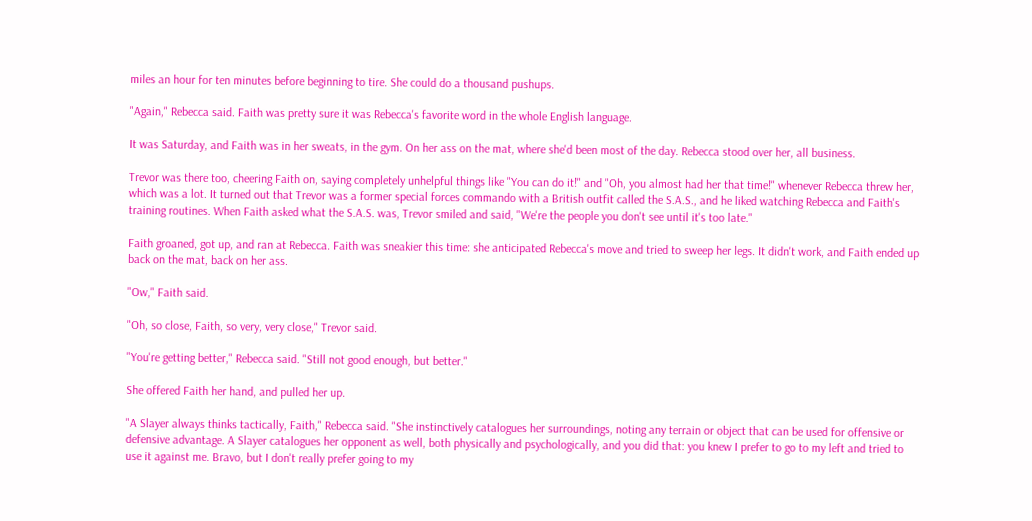miles an hour for ten minutes before beginning to tire. She could do a thousand pushups.

"Again," Rebecca said. Faith was pretty sure it was Rebecca's favorite word in the whole English language.

It was Saturday, and Faith was in her sweats, in the gym. On her ass on the mat, where she'd been most of the day. Rebecca stood over her, all business.

Trevor was there too, cheering Faith on, saying completely unhelpful things like "You can do it!" and "Oh, you almost had her that time!" whenever Rebecca threw her, which was a lot. It turned out that Trevor was a former special forces commando with a British outfit called the S.A.S., and he liked watching Rebecca and Faith's training routines. When Faith asked what the S.A.S. was, Trevor smiled and said, "We're the people you don't see until it's too late."

Faith groaned, got up, and ran at Rebecca. Faith was sneakier this time: she anticipated Rebecca's move and tried to sweep her legs. It didn't work, and Faith ended up back on the mat, back on her ass.

"Ow," Faith said.

"Oh, so close, Faith, so very, very close," Trevor said.

"You're getting better," Rebecca said. "Still not good enough, but better."

She offered Faith her hand, and pulled her up.

"A Slayer always thinks tactically, Faith," Rebecca said. "She instinctively catalogues her surroundings, noting any terrain or object that can be used for offensive or defensive advantage. A Slayer catalogues her opponent as well, both physically and psychologically, and you did that: you knew I prefer to go to my left and tried to use it against me. Bravo, but I don't really prefer going to my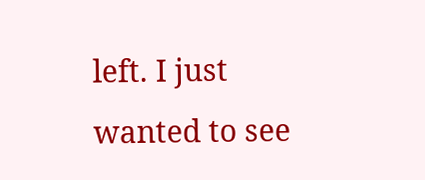left. I just wanted to see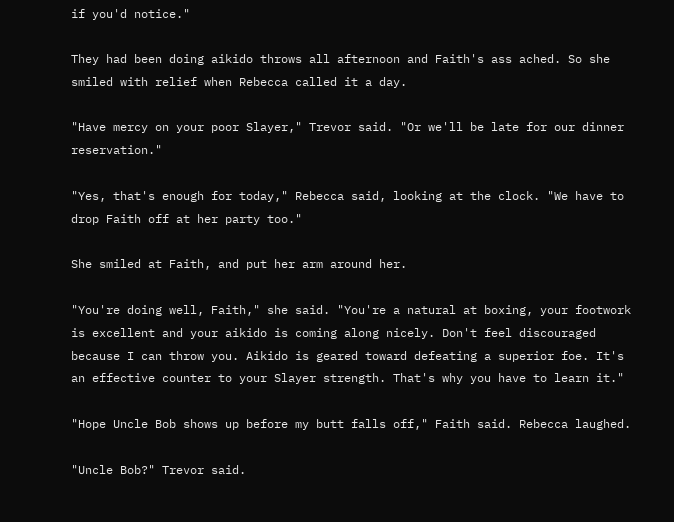if you'd notice."

They had been doing aikido throws all afternoon and Faith's ass ached. So she smiled with relief when Rebecca called it a day.

"Have mercy on your poor Slayer," Trevor said. "Or we'll be late for our dinner reservation."

"Yes, that's enough for today," Rebecca said, looking at the clock. "We have to drop Faith off at her party too."

She smiled at Faith, and put her arm around her.

"You're doing well, Faith," she said. "You're a natural at boxing, your footwork is excellent and your aikido is coming along nicely. Don't feel discouraged because I can throw you. Aikido is geared toward defeating a superior foe. It's an effective counter to your Slayer strength. That's why you have to learn it."

"Hope Uncle Bob shows up before my butt falls off," Faith said. Rebecca laughed.

"Uncle Bob?" Trevor said.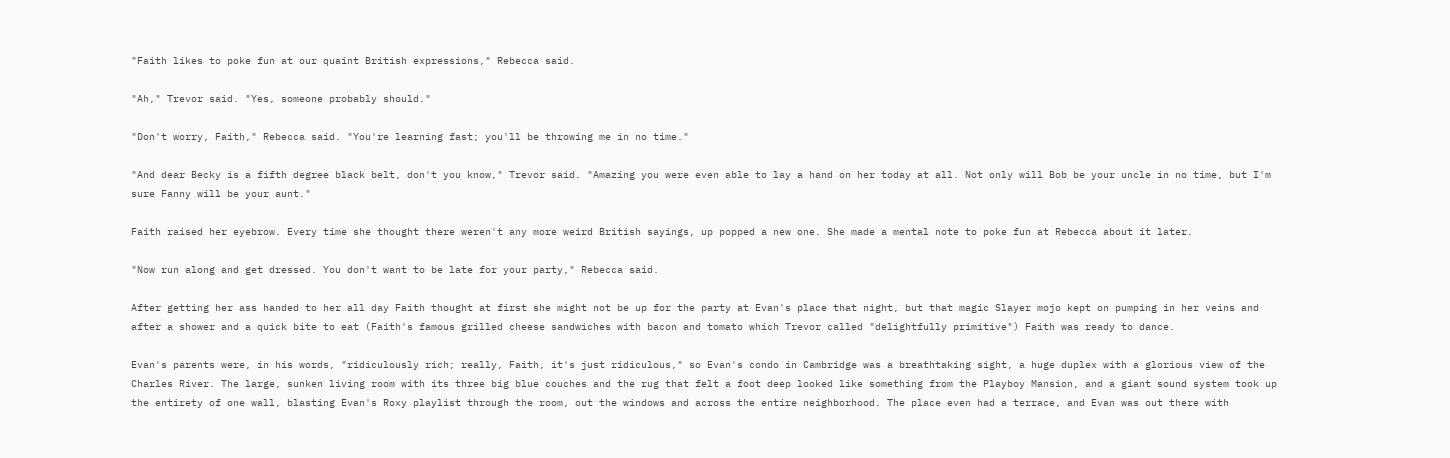"Faith likes to poke fun at our quaint British expressions," Rebecca said.

"Ah," Trevor said. "Yes, someone probably should."

"Don't worry, Faith," Rebecca said. "You're learning fast; you'll be throwing me in no time."

"And dear Becky is a fifth degree black belt, don't you know," Trevor said. "Amazing you were even able to lay a hand on her today at all. Not only will Bob be your uncle in no time, but I'm sure Fanny will be your aunt."

Faith raised her eyebrow. Every time she thought there weren't any more weird British sayings, up popped a new one. She made a mental note to poke fun at Rebecca about it later.

"Now run along and get dressed. You don't want to be late for your party," Rebecca said.

After getting her ass handed to her all day Faith thought at first she might not be up for the party at Evan's place that night, but that magic Slayer mojo kept on pumping in her veins and after a shower and a quick bite to eat (Faith's famous grilled cheese sandwiches with bacon and tomato which Trevor called "delightfully primitive") Faith was ready to dance.

Evan's parents were, in his words, "ridiculously rich; really, Faith, it's just ridiculous," so Evan's condo in Cambridge was a breathtaking sight, a huge duplex with a glorious view of the Charles River. The large, sunken living room with its three big blue couches and the rug that felt a foot deep looked like something from the Playboy Mansion, and a giant sound system took up the entirety of one wall, blasting Evan's Roxy playlist through the room, out the windows and across the entire neighborhood. The place even had a terrace, and Evan was out there with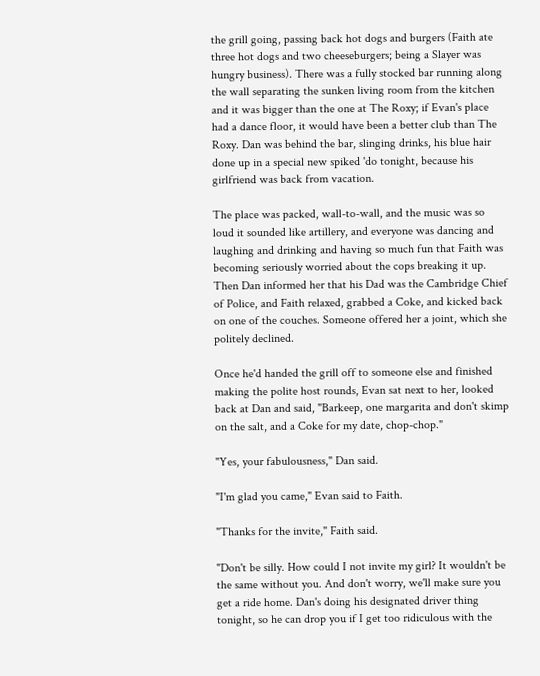the grill going, passing back hot dogs and burgers (Faith ate three hot dogs and two cheeseburgers; being a Slayer was hungry business). There was a fully stocked bar running along the wall separating the sunken living room from the kitchen and it was bigger than the one at The Roxy; if Evan's place had a dance floor, it would have been a better club than The Roxy. Dan was behind the bar, slinging drinks, his blue hair done up in a special new spiked 'do tonight, because his girlfriend was back from vacation.

The place was packed, wall-to-wall, and the music was so loud it sounded like artillery, and everyone was dancing and laughing and drinking and having so much fun that Faith was becoming seriously worried about the cops breaking it up. Then Dan informed her that his Dad was the Cambridge Chief of Police, and Faith relaxed, grabbed a Coke, and kicked back on one of the couches. Someone offered her a joint, which she politely declined.

Once he'd handed the grill off to someone else and finished making the polite host rounds, Evan sat next to her, looked back at Dan and said, "Barkeep, one margarita and don't skimp on the salt, and a Coke for my date, chop-chop."

"Yes, your fabulousness," Dan said.

"I'm glad you came," Evan said to Faith.

"Thanks for the invite," Faith said.

"Don't be silly. How could I not invite my girl? It wouldn't be the same without you. And don't worry, we'll make sure you get a ride home. Dan's doing his designated driver thing tonight, so he can drop you if I get too ridiculous with the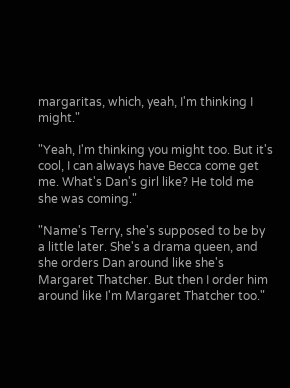margaritas, which, yeah, I'm thinking I might."

"Yeah, I'm thinking you might too. But it's cool, I can always have Becca come get me. What's Dan's girl like? He told me she was coming."

"Name's Terry, she's supposed to be by a little later. She's a drama queen, and she orders Dan around like she's Margaret Thatcher. But then I order him around like I'm Margaret Thatcher too."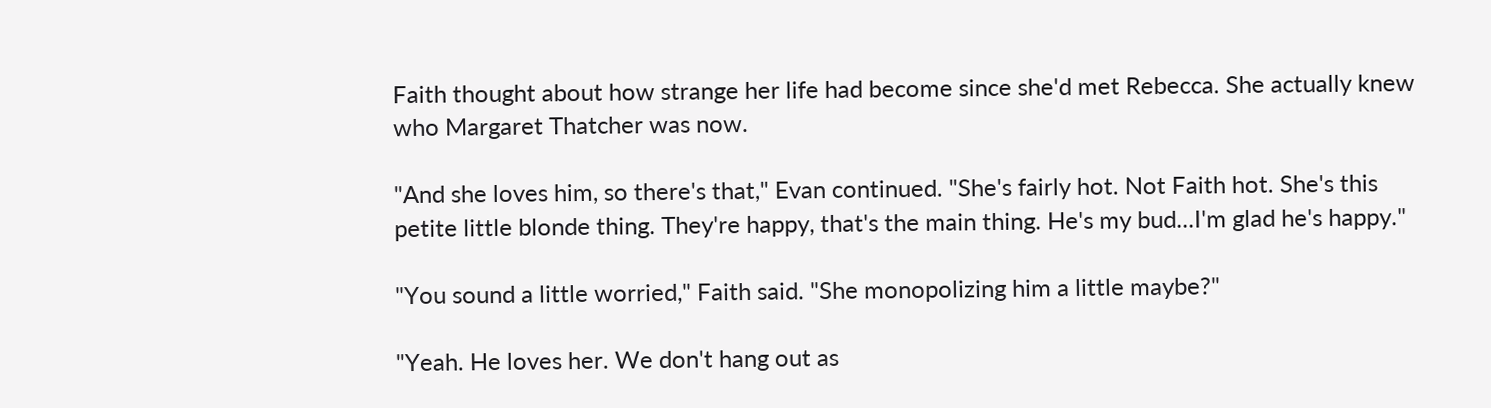Faith thought about how strange her life had become since she'd met Rebecca. She actually knew who Margaret Thatcher was now.

"And she loves him, so there's that," Evan continued. "She's fairly hot. Not Faith hot. She's this petite little blonde thing. They're happy, that's the main thing. He's my bud...I'm glad he's happy."

"You sound a little worried," Faith said. "She monopolizing him a little maybe?"

"Yeah. He loves her. We don't hang out as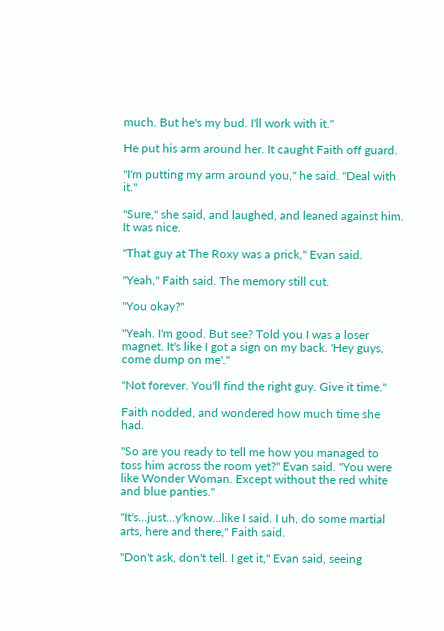much. But he's my bud. I'll work with it."

He put his arm around her. It caught Faith off guard.

"I'm putting my arm around you," he said. "Deal with it."

"Sure," she said, and laughed, and leaned against him. It was nice.

"That guy at The Roxy was a prick," Evan said.

"Yeah," Faith said. The memory still cut.

"You okay?"

"Yeah. I'm good. But see? Told you I was a loser magnet. It's like I got a sign on my back. 'Hey guys, come dump on me'."

"Not forever. You'll find the right guy. Give it time."

Faith nodded, and wondered how much time she had.

"So are you ready to tell me how you managed to toss him across the room yet?" Evan said. "You were like Wonder Woman. Except without the red white and blue panties."

"It's...just...y'know...like I said. I uh, do some martial arts, here and there," Faith said.

"Don't ask, don't tell. I get it," Evan said, seeing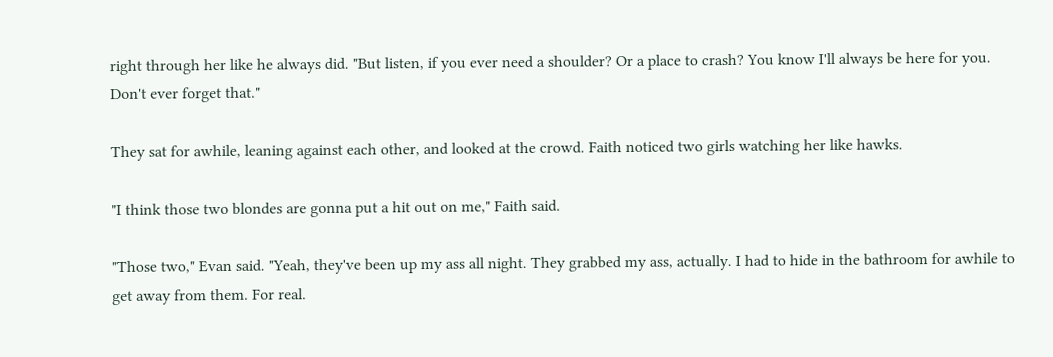right through her like he always did. "But listen, if you ever need a shoulder? Or a place to crash? You know I'll always be here for you. Don't ever forget that."

They sat for awhile, leaning against each other, and looked at the crowd. Faith noticed two girls watching her like hawks.

"I think those two blondes are gonna put a hit out on me," Faith said.

"Those two," Evan said. "Yeah, they've been up my ass all night. They grabbed my ass, actually. I had to hide in the bathroom for awhile to get away from them. For real.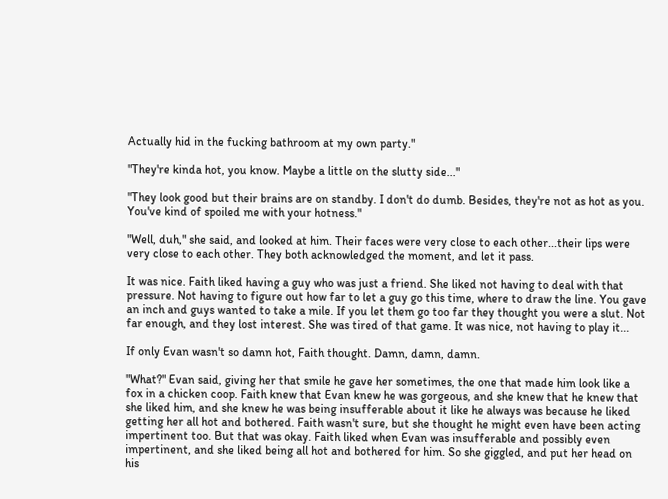Actually hid in the fucking bathroom at my own party."

"They're kinda hot, you know. Maybe a little on the slutty side..."

"They look good but their brains are on standby. I don't do dumb. Besides, they're not as hot as you. You've kind of spoiled me with your hotness."

"Well, duh," she said, and looked at him. Their faces were very close to each other...their lips were very close to each other. They both acknowledged the moment, and let it pass.

It was nice. Faith liked having a guy who was just a friend. She liked not having to deal with that pressure. Not having to figure out how far to let a guy go this time, where to draw the line. You gave an inch and guys wanted to take a mile. If you let them go too far they thought you were a slut. Not far enough, and they lost interest. She was tired of that game. It was nice, not having to play it...

If only Evan wasn't so damn hot, Faith thought. Damn, damn, damn.

"What?" Evan said, giving her that smile he gave her sometimes, the one that made him look like a fox in a chicken coop. Faith knew that Evan knew he was gorgeous, and she knew that he knew that she liked him, and she knew he was being insufferable about it like he always was because he liked getting her all hot and bothered. Faith wasn't sure, but she thought he might even have been acting impertinent too. But that was okay. Faith liked when Evan was insufferable and possibly even impertinent, and she liked being all hot and bothered for him. So she giggled, and put her head on his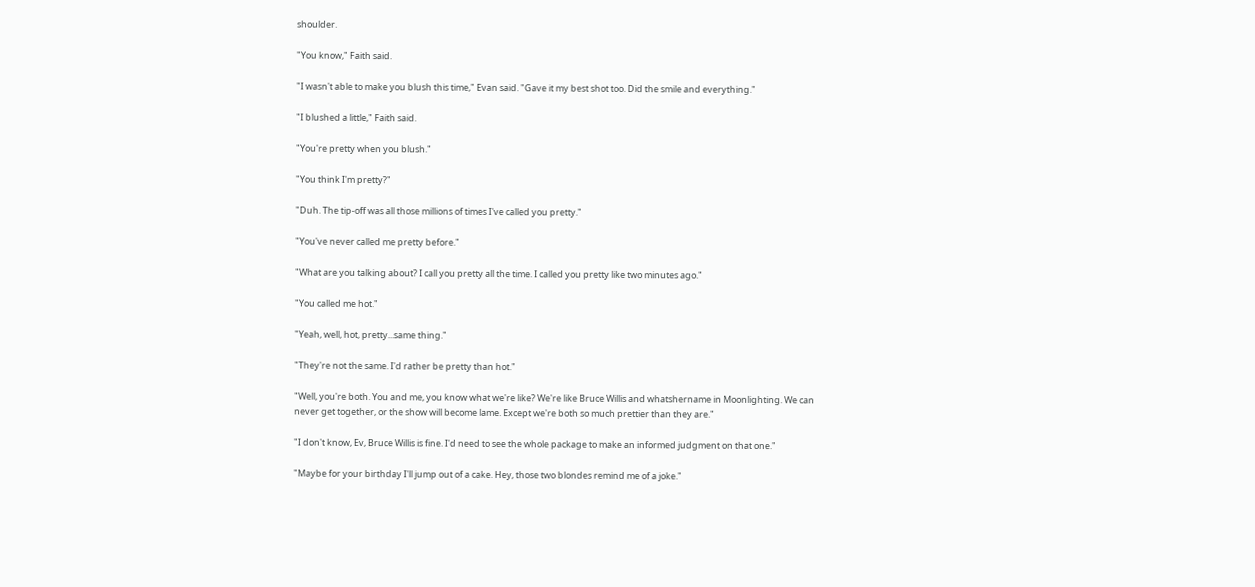shoulder.

"You know," Faith said.

"I wasn't able to make you blush this time," Evan said. "Gave it my best shot too. Did the smile and everything."

"I blushed a little," Faith said.

"You're pretty when you blush."

"You think I'm pretty?"

"Duh. The tip-off was all those millions of times I've called you pretty."

"You've never called me pretty before."

"What are you talking about? I call you pretty all the time. I called you pretty like two minutes ago."

"You called me hot."

"Yeah, well, hot, pretty...same thing."

"They're not the same. I'd rather be pretty than hot."

"Well, you're both. You and me, you know what we're like? We're like Bruce Willis and whatshername in Moonlighting. We can never get together, or the show will become lame. Except we're both so much prettier than they are."

"I don't know, Ev, Bruce Willis is fine. I'd need to see the whole package to make an informed judgment on that one."

"Maybe for your birthday I'll jump out of a cake. Hey, those two blondes remind me of a joke."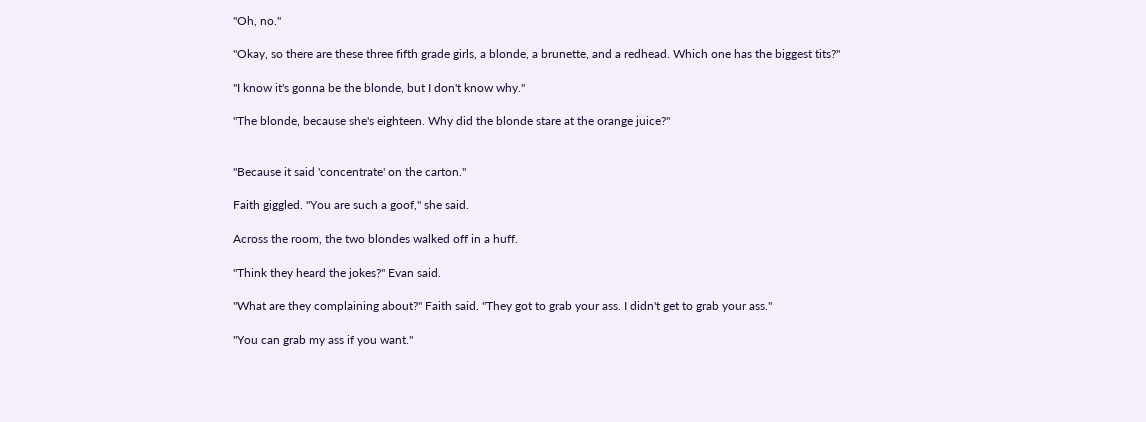"Oh, no."

"Okay, so there are these three fifth grade girls, a blonde, a brunette, and a redhead. Which one has the biggest tits?"

"I know it's gonna be the blonde, but I don't know why."

"The blonde, because she's eighteen. Why did the blonde stare at the orange juice?"


"Because it said 'concentrate' on the carton."

Faith giggled. "You are such a goof," she said.

Across the room, the two blondes walked off in a huff.

"Think they heard the jokes?" Evan said.

"What are they complaining about?" Faith said. "They got to grab your ass. I didn't get to grab your ass."

"You can grab my ass if you want."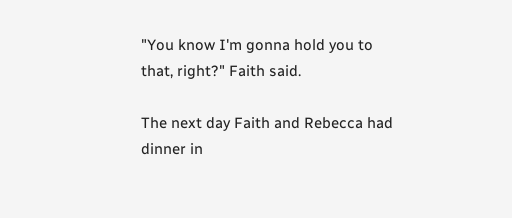"You know I'm gonna hold you to that, right?" Faith said.

The next day Faith and Rebecca had dinner in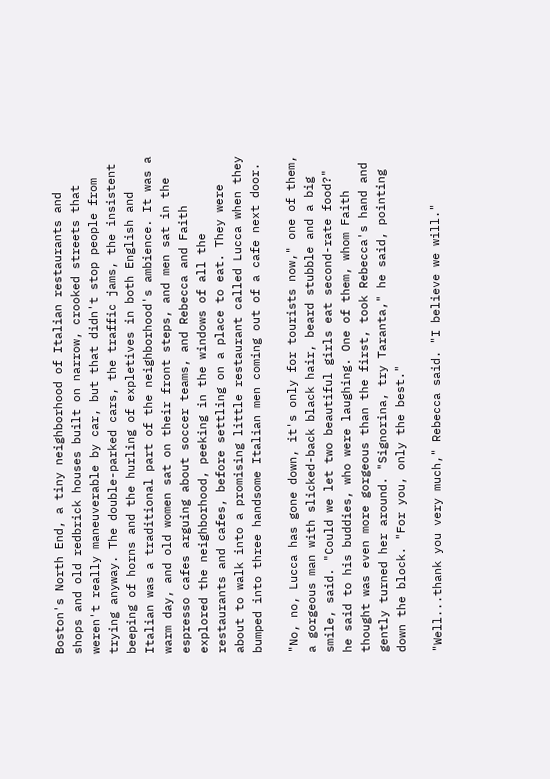Boston's North End, a tiny neighborhood of Italian restaurants and shops and old redbrick houses built on narrow, crooked streets that weren't really maneuverable by car, but that didn't stop people from trying anyway. The double-parked cars, the traffic jams, the insistent beeping of horns and the hurling of expletives in both English and Italian was a traditional part of the neighborhood's ambience. It was a warm day, and old women sat on their front steps, and men sat in the espresso cafes arguing about soccer teams, and Rebecca and Faith explored the neighborhood, peeking in the windows of all the restaurants and cafes, before settling on a place to eat. They were about to walk into a promising little restaurant called Lucca when they bumped into three handsome Italian men coming out of a cafe next door.

"No, no, Lucca has gone down, it's only for tourists now," one of them, a gorgeous man with slicked-back black hair, beard stubble and a big smile, said. "Could we let two beautiful girls eat second-rate food?" he said to his buddies, who were laughing. One of them, whom Faith thought was even more gorgeous than the first, took Rebecca's hand and gently turned her around. "Signorina, try Taranta," he said, pointing down the block. "For you, only the best."

"Well...thank you very much," Rebecca said. "I believe we will."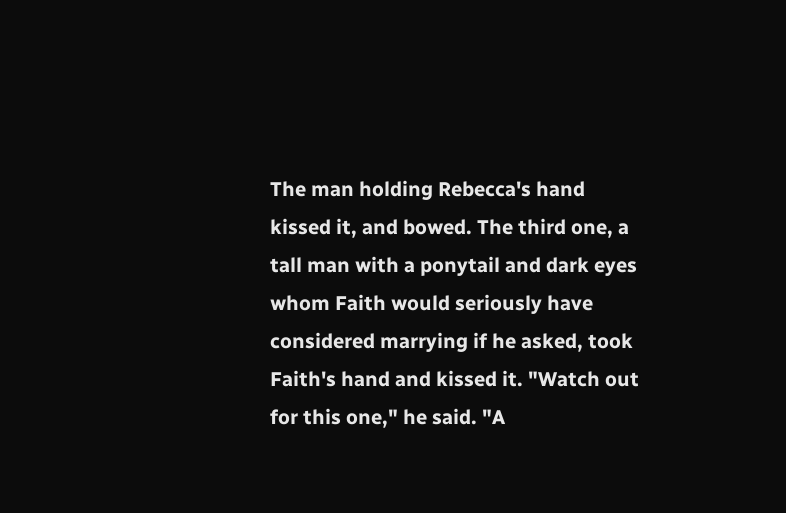The man holding Rebecca's hand kissed it, and bowed. The third one, a tall man with a ponytail and dark eyes whom Faith would seriously have considered marrying if he asked, took Faith's hand and kissed it. "Watch out for this one," he said. "A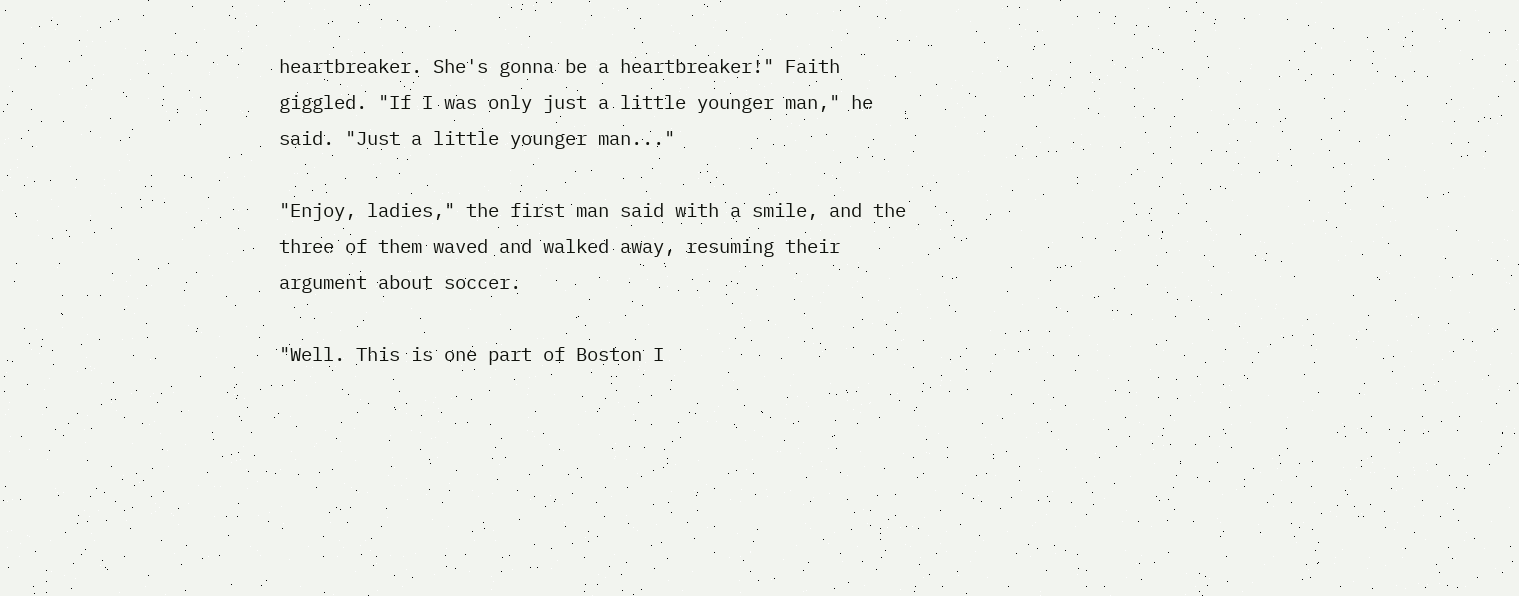heartbreaker. She's gonna be a heartbreaker!" Faith giggled. "If I was only just a little younger man," he said. "Just a little younger man..."

"Enjoy, ladies," the first man said with a smile, and the three of them waved and walked away, resuming their argument about soccer.

"Well. This is one part of Boston I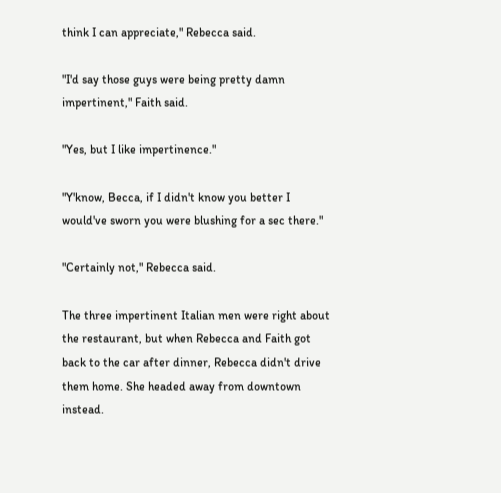think I can appreciate," Rebecca said.

"I'd say those guys were being pretty damn impertinent," Faith said.

"Yes, but I like impertinence."

"Y'know, Becca, if I didn't know you better I would've sworn you were blushing for a sec there."

"Certainly not," Rebecca said.

The three impertinent Italian men were right about the restaurant, but when Rebecca and Faith got back to the car after dinner, Rebecca didn't drive them home. She headed away from downtown instead.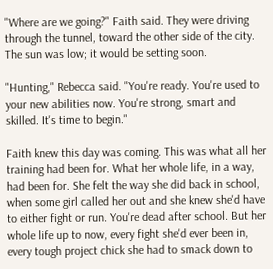"Where are we going?" Faith said. They were driving through the tunnel, toward the other side of the city. The sun was low; it would be setting soon.

"Hunting," Rebecca said. "You're ready. You're used to your new abilities now. You're strong, smart and skilled. It's time to begin."

Faith knew this day was coming. This was what all her training had been for. What her whole life, in a way, had been for. She felt the way she did back in school, when some girl called her out and she knew she'd have to either fight or run. You're dead after school. But her whole life up to now, every fight she'd ever been in, every tough project chick she had to smack down to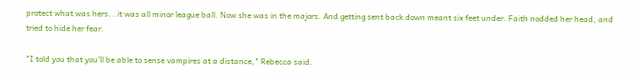protect what was hers...it was all minor league ball. Now she was in the majors. And getting sent back down meant six feet under. Faith nodded her head, and tried to hide her fear.

"I told you that you'll be able to sense vampires at a distance," Rebecca said.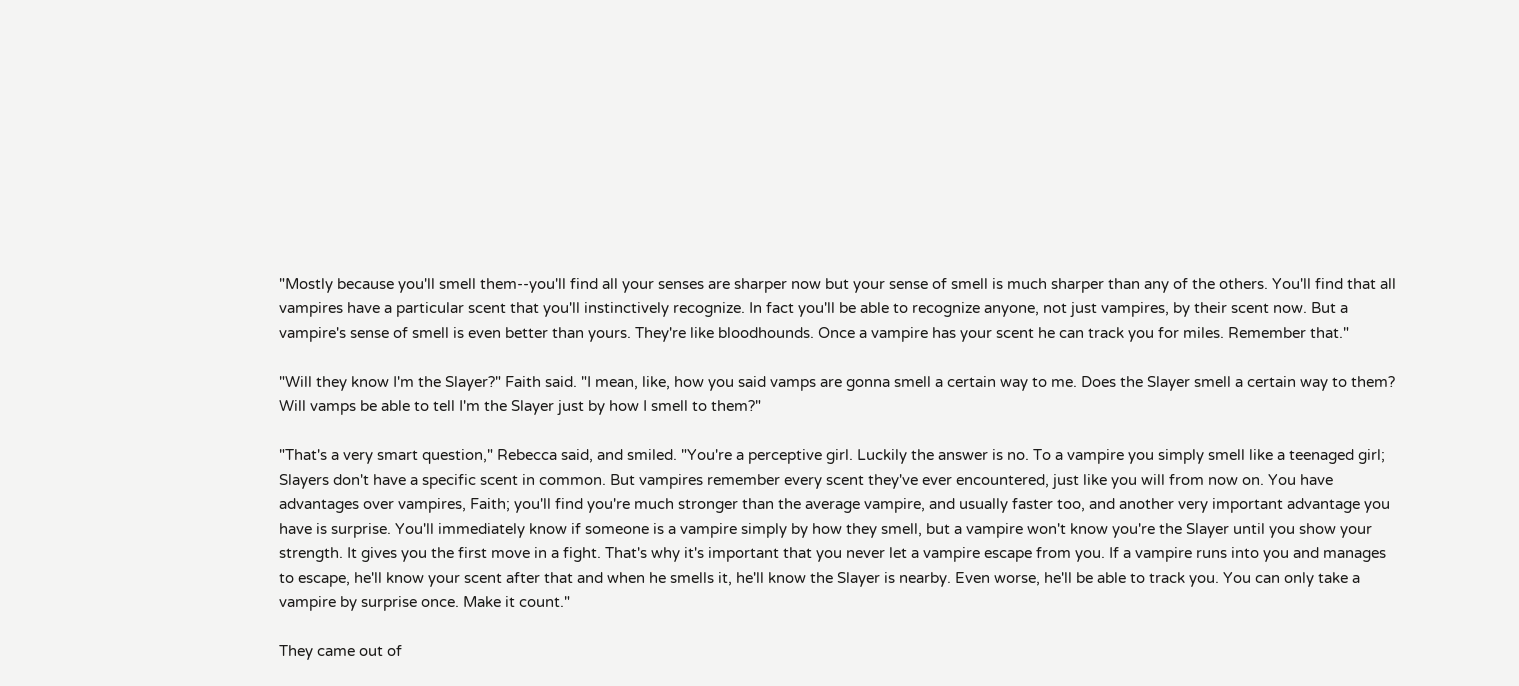"Mostly because you'll smell them--you'll find all your senses are sharper now but your sense of smell is much sharper than any of the others. You'll find that all vampires have a particular scent that you'll instinctively recognize. In fact you'll be able to recognize anyone, not just vampires, by their scent now. But a vampire's sense of smell is even better than yours. They're like bloodhounds. Once a vampire has your scent he can track you for miles. Remember that."

"Will they know I'm the Slayer?" Faith said. "I mean, like, how you said vamps are gonna smell a certain way to me. Does the Slayer smell a certain way to them? Will vamps be able to tell I'm the Slayer just by how I smell to them?"

"That's a very smart question," Rebecca said, and smiled. "You're a perceptive girl. Luckily the answer is no. To a vampire you simply smell like a teenaged girl; Slayers don't have a specific scent in common. But vampires remember every scent they've ever encountered, just like you will from now on. You have advantages over vampires, Faith; you'll find you're much stronger than the average vampire, and usually faster too, and another very important advantage you have is surprise. You'll immediately know if someone is a vampire simply by how they smell, but a vampire won't know you're the Slayer until you show your strength. It gives you the first move in a fight. That's why it's important that you never let a vampire escape from you. If a vampire runs into you and manages to escape, he'll know your scent after that and when he smells it, he'll know the Slayer is nearby. Even worse, he'll be able to track you. You can only take a vampire by surprise once. Make it count."

They came out of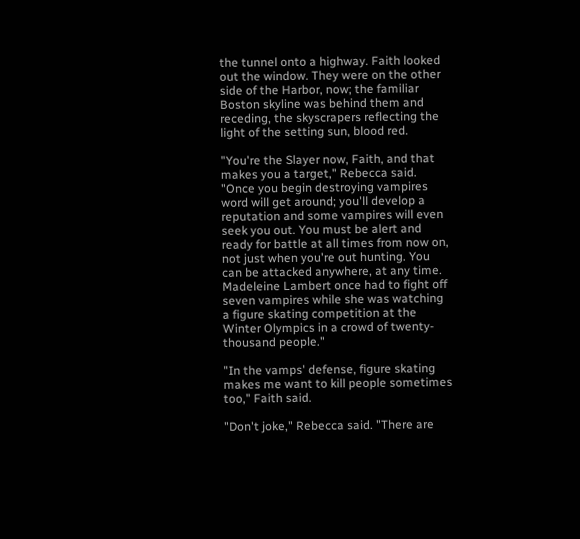the tunnel onto a highway. Faith looked out the window. They were on the other side of the Harbor, now; the familiar Boston skyline was behind them and receding, the skyscrapers reflecting the light of the setting sun, blood red.

"You're the Slayer now, Faith, and that makes you a target," Rebecca said. "Once you begin destroying vampires word will get around; you'll develop a reputation and some vampires will even seek you out. You must be alert and ready for battle at all times from now on, not just when you're out hunting. You can be attacked anywhere, at any time. Madeleine Lambert once had to fight off seven vampires while she was watching a figure skating competition at the Winter Olympics in a crowd of twenty-thousand people."

"In the vamps' defense, figure skating makes me want to kill people sometimes too," Faith said.

"Don't joke," Rebecca said. "There are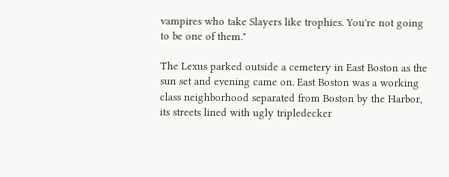vampires who take Slayers like trophies. You're not going to be one of them."

The Lexus parked outside a cemetery in East Boston as the sun set and evening came on. East Boston was a working class neighborhood separated from Boston by the Harbor, its streets lined with ugly tripledecker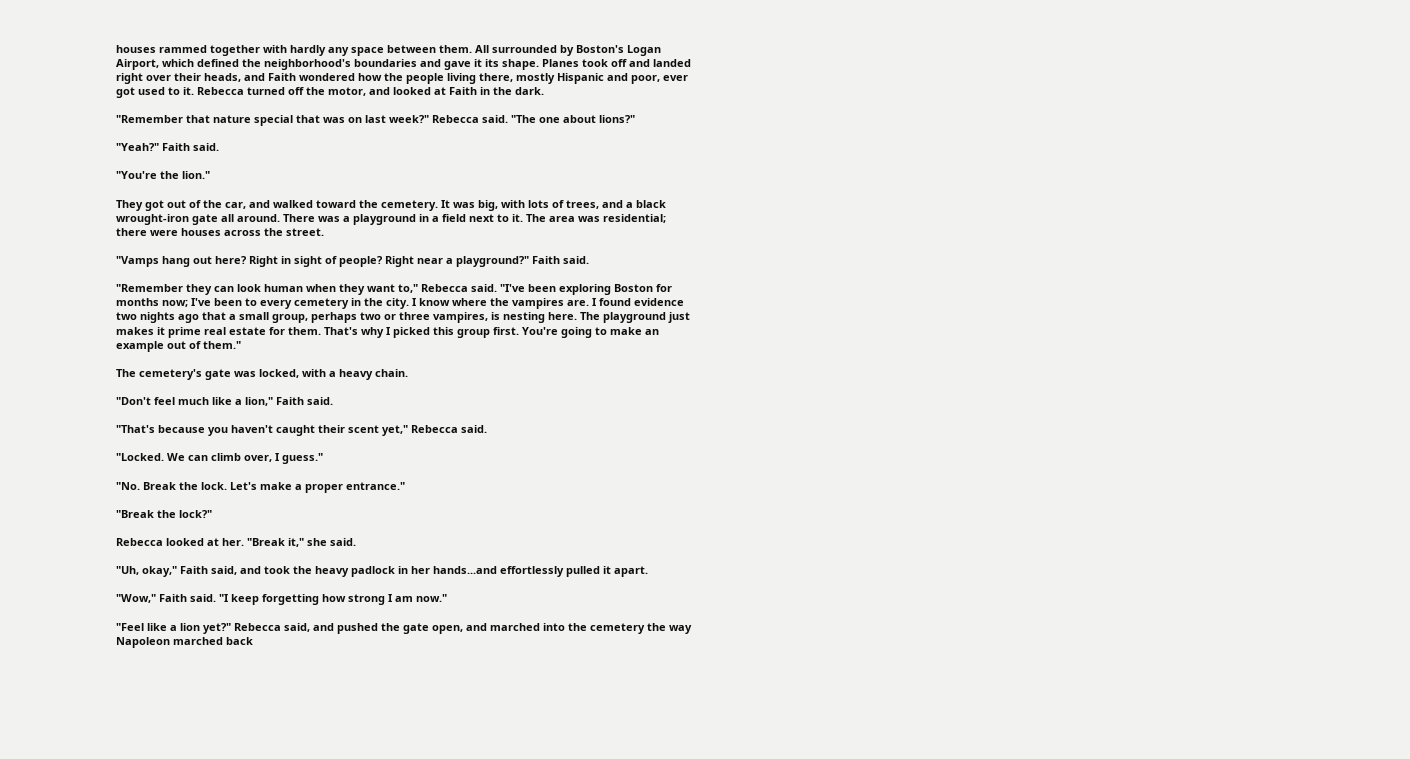houses rammed together with hardly any space between them. All surrounded by Boston's Logan Airport, which defined the neighborhood's boundaries and gave it its shape. Planes took off and landed right over their heads, and Faith wondered how the people living there, mostly Hispanic and poor, ever got used to it. Rebecca turned off the motor, and looked at Faith in the dark.

"Remember that nature special that was on last week?" Rebecca said. "The one about lions?"

"Yeah?" Faith said.

"You're the lion."

They got out of the car, and walked toward the cemetery. It was big, with lots of trees, and a black wrought-iron gate all around. There was a playground in a field next to it. The area was residential; there were houses across the street.

"Vamps hang out here? Right in sight of people? Right near a playground?" Faith said.

"Remember they can look human when they want to," Rebecca said. "I've been exploring Boston for months now; I've been to every cemetery in the city. I know where the vampires are. I found evidence two nights ago that a small group, perhaps two or three vampires, is nesting here. The playground just makes it prime real estate for them. That's why I picked this group first. You're going to make an example out of them."

The cemetery's gate was locked, with a heavy chain.

"Don't feel much like a lion," Faith said.

"That's because you haven't caught their scent yet," Rebecca said.

"Locked. We can climb over, I guess."

"No. Break the lock. Let's make a proper entrance."

"Break the lock?"

Rebecca looked at her. "Break it," she said.

"Uh, okay," Faith said, and took the heavy padlock in her hands...and effortlessly pulled it apart.

"Wow," Faith said. "I keep forgetting how strong I am now."

"Feel like a lion yet?" Rebecca said, and pushed the gate open, and marched into the cemetery the way Napoleon marched back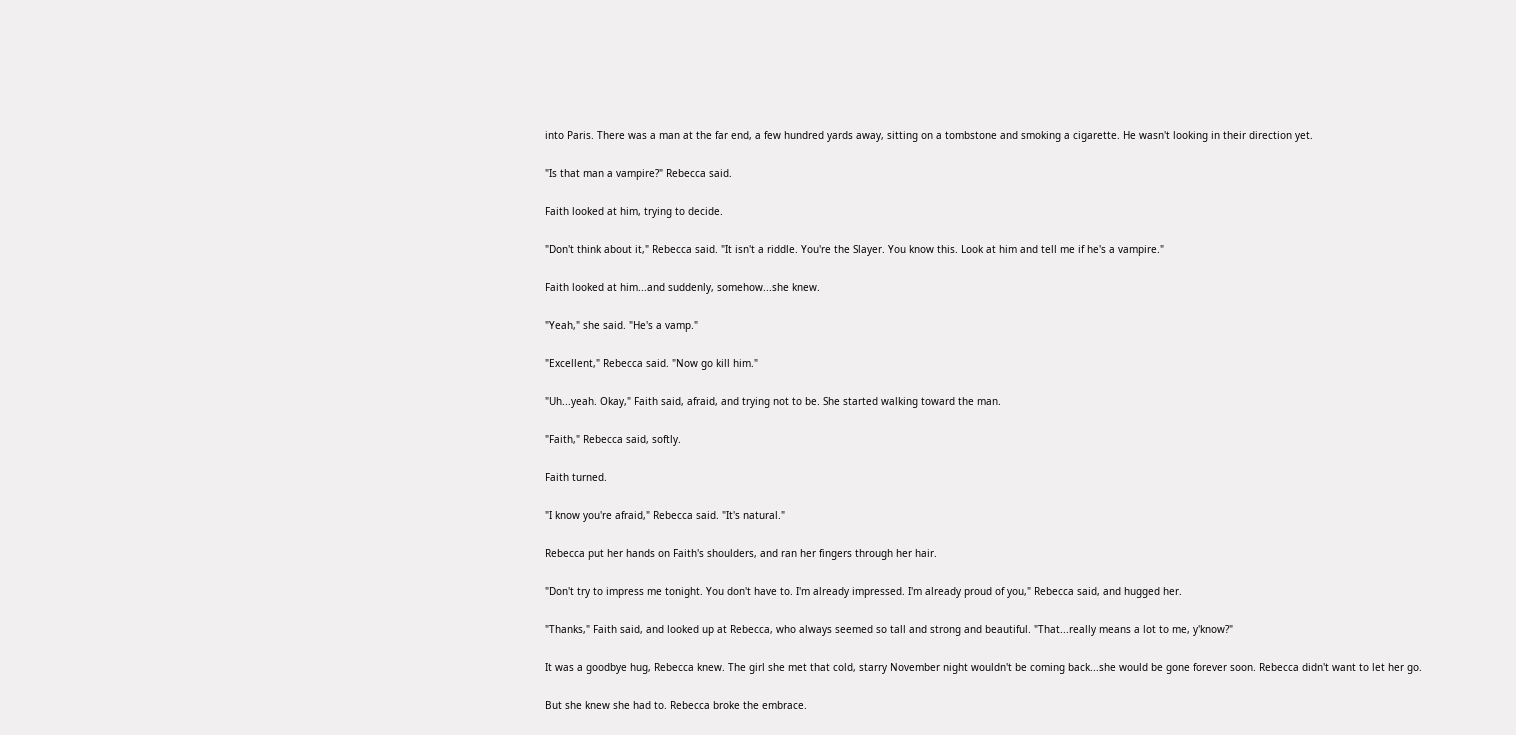into Paris. There was a man at the far end, a few hundred yards away, sitting on a tombstone and smoking a cigarette. He wasn't looking in their direction yet.

"Is that man a vampire?" Rebecca said.

Faith looked at him, trying to decide.

"Don't think about it," Rebecca said. "It isn't a riddle. You're the Slayer. You know this. Look at him and tell me if he's a vampire."

Faith looked at him...and suddenly, somehow...she knew.

"Yeah," she said. "He's a vamp."

"Excellent," Rebecca said. "Now go kill him."

"Uh...yeah. Okay," Faith said, afraid, and trying not to be. She started walking toward the man.

"Faith," Rebecca said, softly.

Faith turned.

"I know you're afraid," Rebecca said. "It's natural."

Rebecca put her hands on Faith's shoulders, and ran her fingers through her hair.

"Don't try to impress me tonight. You don't have to. I'm already impressed. I'm already proud of you," Rebecca said, and hugged her.

"Thanks," Faith said, and looked up at Rebecca, who always seemed so tall and strong and beautiful. "That...really means a lot to me, y'know?"

It was a goodbye hug, Rebecca knew. The girl she met that cold, starry November night wouldn't be coming back...she would be gone forever soon. Rebecca didn't want to let her go.

But she knew she had to. Rebecca broke the embrace.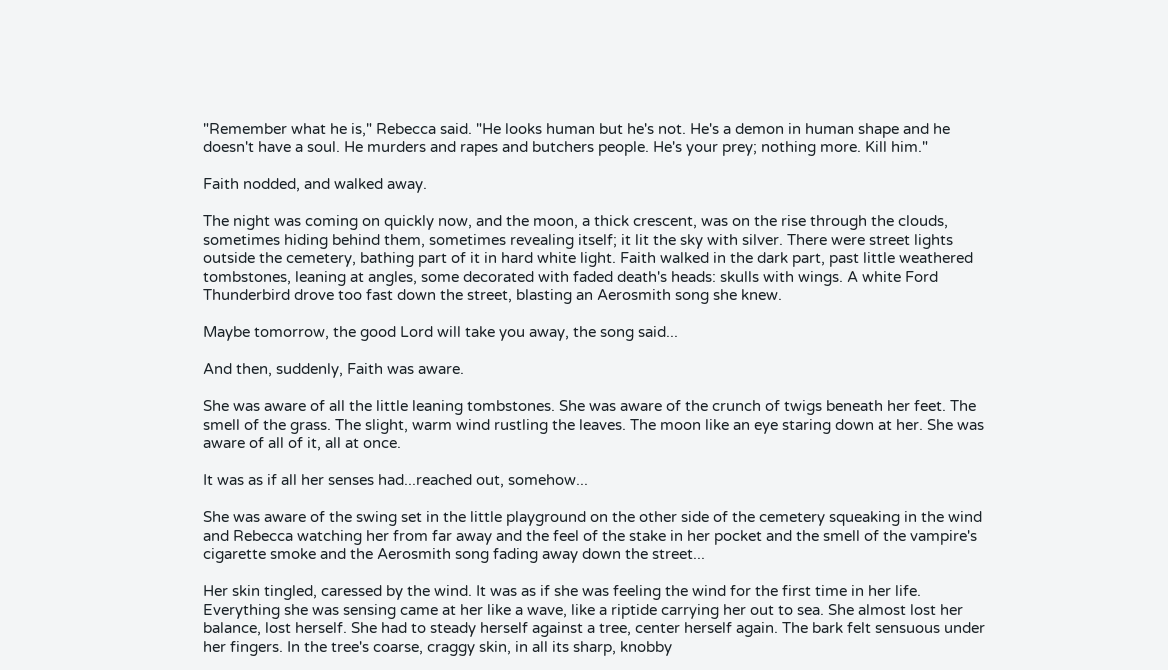"Remember what he is," Rebecca said. "He looks human but he's not. He's a demon in human shape and he doesn't have a soul. He murders and rapes and butchers people. He's your prey; nothing more. Kill him."

Faith nodded, and walked away.

The night was coming on quickly now, and the moon, a thick crescent, was on the rise through the clouds, sometimes hiding behind them, sometimes revealing itself; it lit the sky with silver. There were street lights outside the cemetery, bathing part of it in hard white light. Faith walked in the dark part, past little weathered tombstones, leaning at angles, some decorated with faded death's heads: skulls with wings. A white Ford Thunderbird drove too fast down the street, blasting an Aerosmith song she knew.

Maybe tomorrow, the good Lord will take you away, the song said...

And then, suddenly, Faith was aware.

She was aware of all the little leaning tombstones. She was aware of the crunch of twigs beneath her feet. The smell of the grass. The slight, warm wind rustling the leaves. The moon like an eye staring down at her. She was aware of all of it, all at once.

It was as if all her senses had...reached out, somehow...

She was aware of the swing set in the little playground on the other side of the cemetery squeaking in the wind and Rebecca watching her from far away and the feel of the stake in her pocket and the smell of the vampire's cigarette smoke and the Aerosmith song fading away down the street...

Her skin tingled, caressed by the wind. It was as if she was feeling the wind for the first time in her life. Everything she was sensing came at her like a wave, like a riptide carrying her out to sea. She almost lost her balance, lost herself. She had to steady herself against a tree, center herself again. The bark felt sensuous under her fingers. In the tree's coarse, craggy skin, in all its sharp, knobby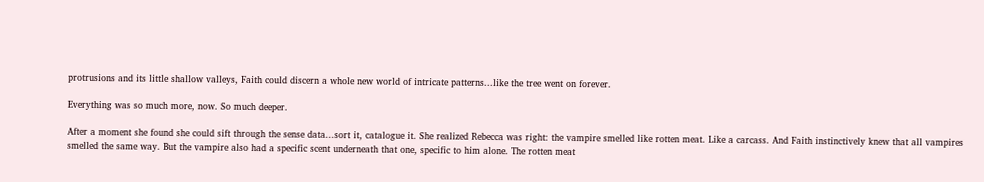protrusions and its little shallow valleys, Faith could discern a whole new world of intricate patterns...like the tree went on forever.

Everything was so much more, now. So much deeper.

After a moment she found she could sift through the sense data...sort it, catalogue it. She realized Rebecca was right: the vampire smelled like rotten meat. Like a carcass. And Faith instinctively knew that all vampires smelled the same way. But the vampire also had a specific scent underneath that one, specific to him alone. The rotten meat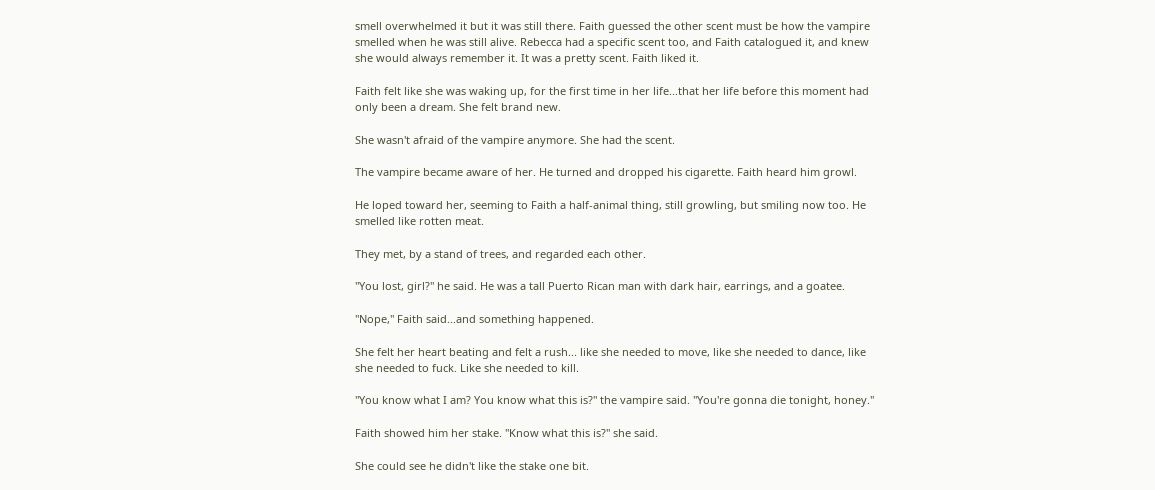smell overwhelmed it but it was still there. Faith guessed the other scent must be how the vampire smelled when he was still alive. Rebecca had a specific scent too, and Faith catalogued it, and knew she would always remember it. It was a pretty scent. Faith liked it.

Faith felt like she was waking up, for the first time in her life...that her life before this moment had only been a dream. She felt brand new.

She wasn't afraid of the vampire anymore. She had the scent.

The vampire became aware of her. He turned and dropped his cigarette. Faith heard him growl.

He loped toward her, seeming to Faith a half-animal thing, still growling, but smiling now too. He smelled like rotten meat.

They met, by a stand of trees, and regarded each other.

"You lost, girl?" he said. He was a tall Puerto Rican man with dark hair, earrings, and a goatee.

"Nope," Faith said...and something happened.

She felt her heart beating and felt a rush... like she needed to move, like she needed to dance, like she needed to fuck. Like she needed to kill.

"You know what I am? You know what this is?" the vampire said. "You're gonna die tonight, honey."

Faith showed him her stake. "Know what this is?" she said.

She could see he didn't like the stake one bit.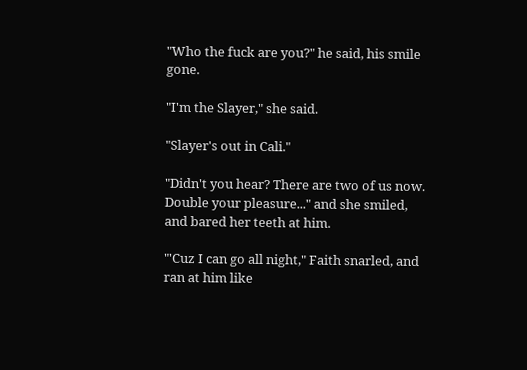"Who the fuck are you?" he said, his smile gone.

"I'm the Slayer," she said.

"Slayer's out in Cali."

"Didn't you hear? There are two of us now. Double your pleasure..." and she smiled, and bared her teeth at him.

"'Cuz I can go all night," Faith snarled, and ran at him like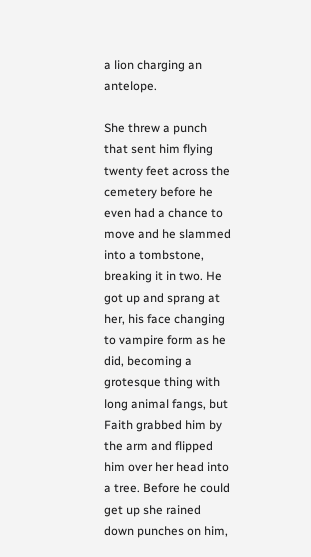a lion charging an antelope.

She threw a punch that sent him flying twenty feet across the cemetery before he even had a chance to move and he slammed into a tombstone, breaking it in two. He got up and sprang at her, his face changing to vampire form as he did, becoming a grotesque thing with long animal fangs, but Faith grabbed him by the arm and flipped him over her head into a tree. Before he could get up she rained down punches on him,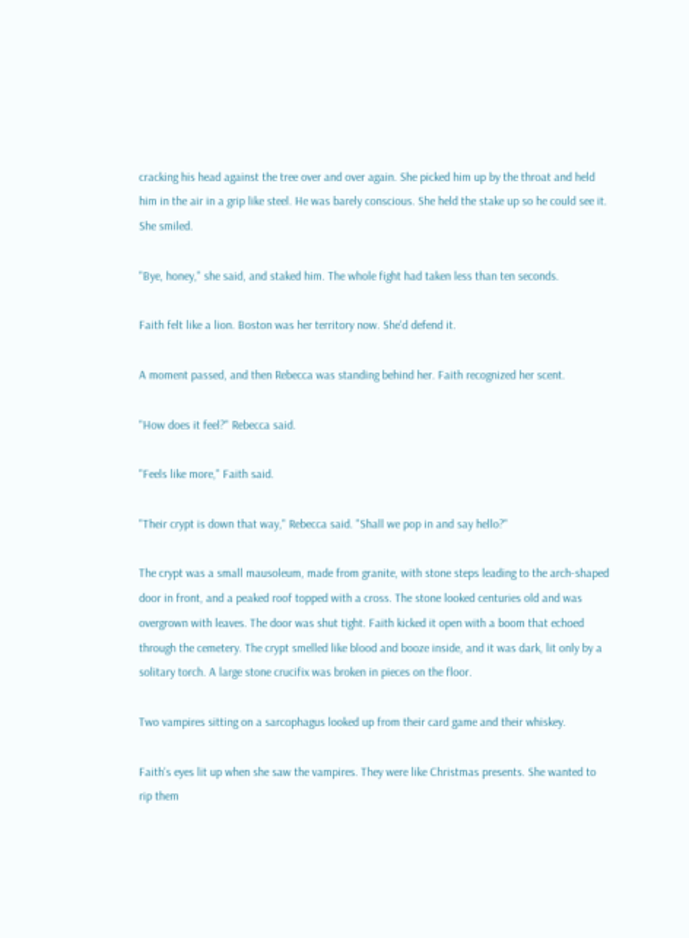cracking his head against the tree over and over again. She picked him up by the throat and held him in the air in a grip like steel. He was barely conscious. She held the stake up so he could see it. She smiled.

"Bye, honey," she said, and staked him. The whole fight had taken less than ten seconds.

Faith felt like a lion. Boston was her territory now. She'd defend it.

A moment passed, and then Rebecca was standing behind her. Faith recognized her scent.

"How does it feel?" Rebecca said.

"Feels like more," Faith said.

"Their crypt is down that way," Rebecca said. "Shall we pop in and say hello?"

The crypt was a small mausoleum, made from granite, with stone steps leading to the arch-shaped door in front, and a peaked roof topped with a cross. The stone looked centuries old and was overgrown with leaves. The door was shut tight. Faith kicked it open with a boom that echoed through the cemetery. The crypt smelled like blood and booze inside, and it was dark, lit only by a solitary torch. A large stone crucifix was broken in pieces on the floor.

Two vampires sitting on a sarcophagus looked up from their card game and their whiskey.

Faith's eyes lit up when she saw the vampires. They were like Christmas presents. She wanted to rip them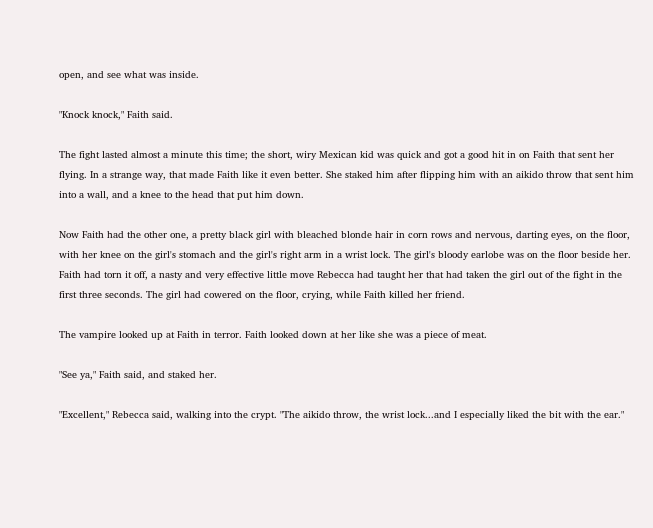open, and see what was inside.

"Knock knock," Faith said.

The fight lasted almost a minute this time; the short, wiry Mexican kid was quick and got a good hit in on Faith that sent her flying. In a strange way, that made Faith like it even better. She staked him after flipping him with an aikido throw that sent him into a wall, and a knee to the head that put him down.

Now Faith had the other one, a pretty black girl with bleached blonde hair in corn rows and nervous, darting eyes, on the floor, with her knee on the girl's stomach and the girl's right arm in a wrist lock. The girl's bloody earlobe was on the floor beside her. Faith had torn it off, a nasty and very effective little move Rebecca had taught her that had taken the girl out of the fight in the first three seconds. The girl had cowered on the floor, crying, while Faith killed her friend.

The vampire looked up at Faith in terror. Faith looked down at her like she was a piece of meat.

"See ya," Faith said, and staked her.

"Excellent," Rebecca said, walking into the crypt. "The aikido throw, the wrist lock...and I especially liked the bit with the ear."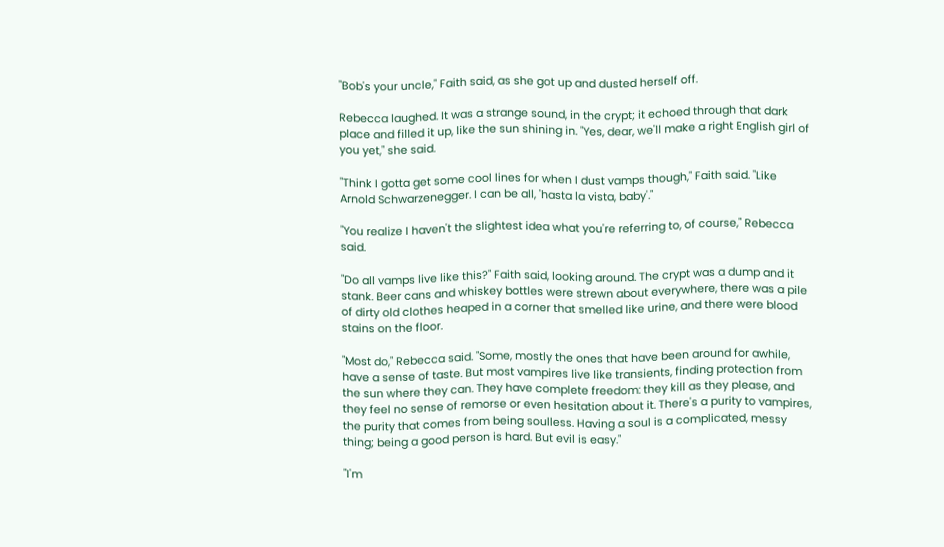"Bob's your uncle," Faith said, as she got up and dusted herself off.

Rebecca laughed. It was a strange sound, in the crypt; it echoed through that dark place and filled it up, like the sun shining in. "Yes, dear, we'll make a right English girl of you yet," she said.

"Think I gotta get some cool lines for when I dust vamps though," Faith said. "Like Arnold Schwarzenegger. I can be all, 'hasta la vista, baby'."

"You realize I haven't the slightest idea what you're referring to, of course," Rebecca said.

"Do all vamps live like this?" Faith said, looking around. The crypt was a dump and it stank. Beer cans and whiskey bottles were strewn about everywhere, there was a pile of dirty old clothes heaped in a corner that smelled like urine, and there were blood stains on the floor.

"Most do," Rebecca said. "Some, mostly the ones that have been around for awhile, have a sense of taste. But most vampires live like transients, finding protection from the sun where they can. They have complete freedom: they kill as they please, and they feel no sense of remorse or even hesitation about it. There's a purity to vampires, the purity that comes from being soulless. Having a soul is a complicated, messy thing; being a good person is hard. But evil is easy."

"I'm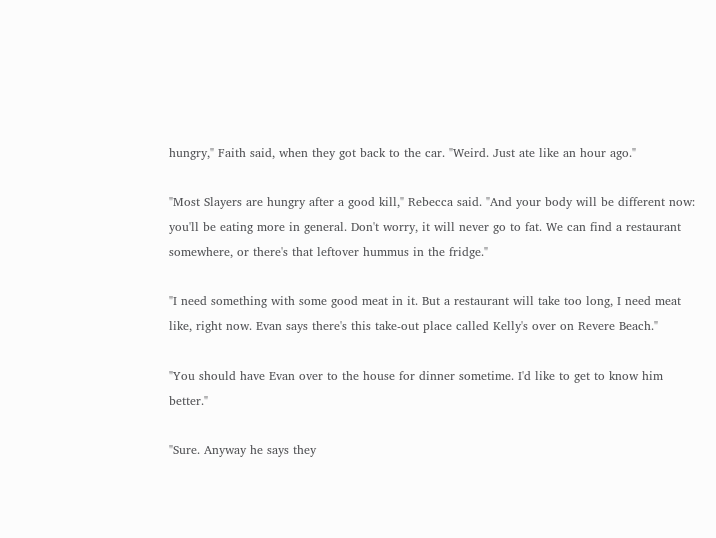hungry," Faith said, when they got back to the car. "Weird. Just ate like an hour ago."

"Most Slayers are hungry after a good kill," Rebecca said. "And your body will be different now: you'll be eating more in general. Don't worry, it will never go to fat. We can find a restaurant somewhere, or there's that leftover hummus in the fridge."

"I need something with some good meat in it. But a restaurant will take too long, I need meat like, right now. Evan says there's this take-out place called Kelly's over on Revere Beach."

"You should have Evan over to the house for dinner sometime. I'd like to get to know him better."

"Sure. Anyway he says they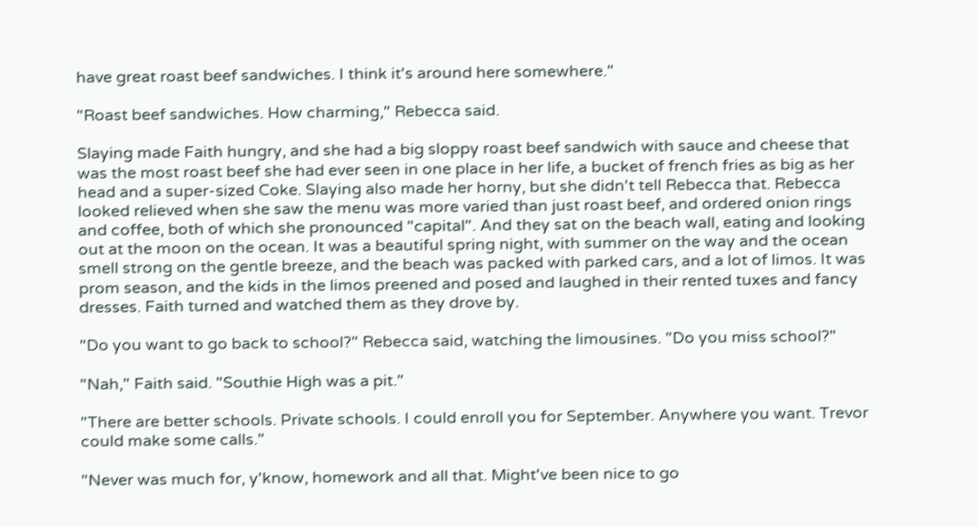have great roast beef sandwiches. I think it's around here somewhere."

"Roast beef sandwiches. How charming," Rebecca said.

Slaying made Faith hungry, and she had a big sloppy roast beef sandwich with sauce and cheese that was the most roast beef she had ever seen in one place in her life, a bucket of french fries as big as her head and a super-sized Coke. Slaying also made her horny, but she didn't tell Rebecca that. Rebecca looked relieved when she saw the menu was more varied than just roast beef, and ordered onion rings and coffee, both of which she pronounced "capital". And they sat on the beach wall, eating and looking out at the moon on the ocean. It was a beautiful spring night, with summer on the way and the ocean smell strong on the gentle breeze, and the beach was packed with parked cars, and a lot of limos. It was prom season, and the kids in the limos preened and posed and laughed in their rented tuxes and fancy dresses. Faith turned and watched them as they drove by.

"Do you want to go back to school?" Rebecca said, watching the limousines. "Do you miss school?"

"Nah," Faith said. "Southie High was a pit."

"There are better schools. Private schools. I could enroll you for September. Anywhere you want. Trevor could make some calls."

"Never was much for, y'know, homework and all that. Might've been nice to go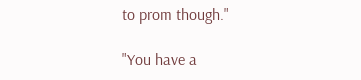to prom though."

"You have a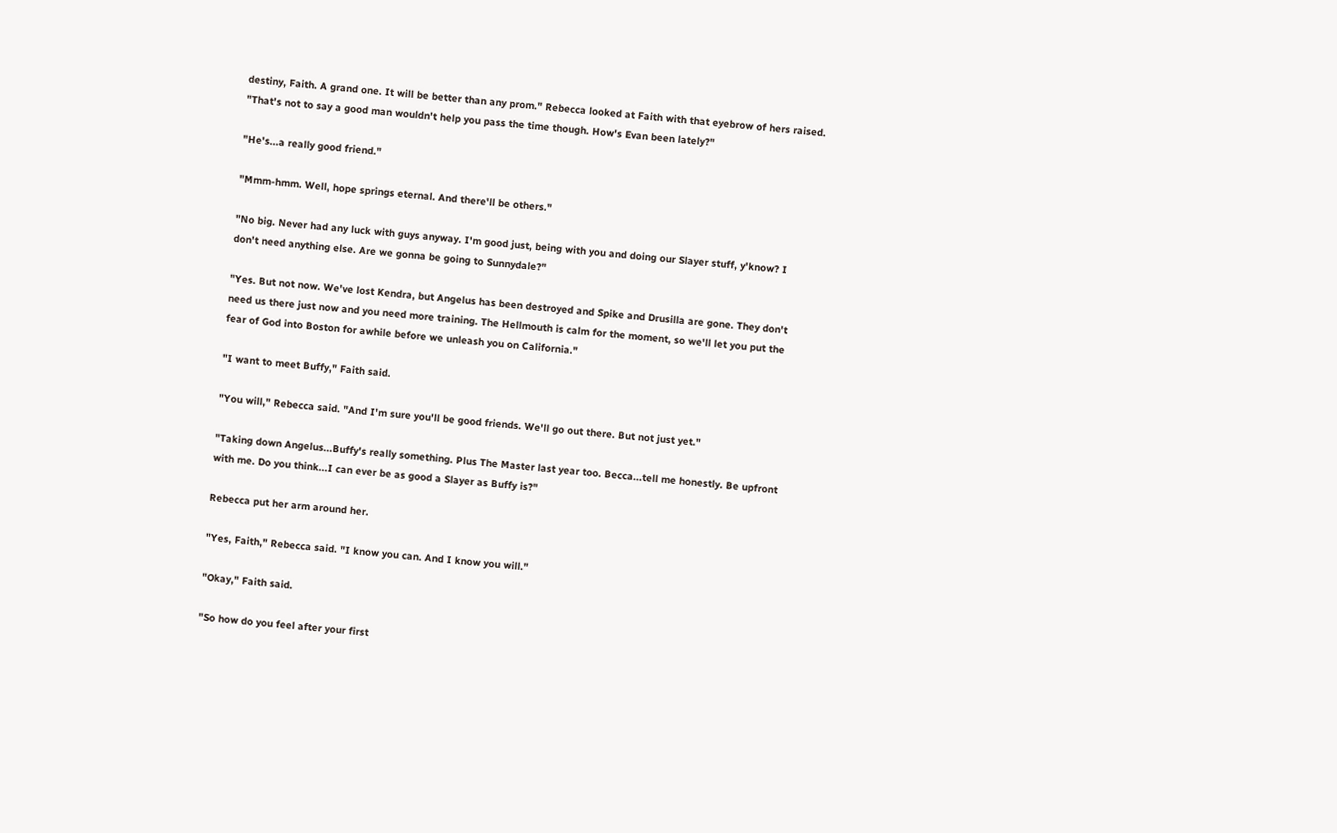destiny, Faith. A grand one. It will be better than any prom." Rebecca looked at Faith with that eyebrow of hers raised. "That's not to say a good man wouldn't help you pass the time though. How's Evan been lately?"

"He's...a really good friend."

"Mmm-hmm. Well, hope springs eternal. And there'll be others."

"No big. Never had any luck with guys anyway. I'm good just, being with you and doing our Slayer stuff, y'know? I don't need anything else. Are we gonna be going to Sunnydale?"

"Yes. But not now. We've lost Kendra, but Angelus has been destroyed and Spike and Drusilla are gone. They don't need us there just now and you need more training. The Hellmouth is calm for the moment, so we'll let you put the fear of God into Boston for awhile before we unleash you on California."

"I want to meet Buffy," Faith said.

"You will," Rebecca said. "And I'm sure you'll be good friends. We'll go out there. But not just yet."

"Taking down Angelus...Buffy's really something. Plus The Master last year too. Becca...tell me honestly. Be upfront with me. Do you think...I can ever be as good a Slayer as Buffy is?"

Rebecca put her arm around her.

"Yes, Faith," Rebecca said. "I know you can. And I know you will."

"Okay," Faith said.

"So how do you feel after your first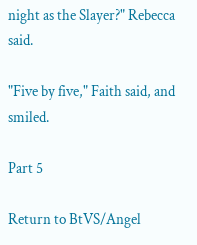night as the Slayer?" Rebecca said.

"Five by five," Faith said, and smiled.

Part 5

Return to BtVS/Angel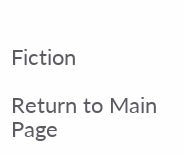Fiction

Return to Main Page